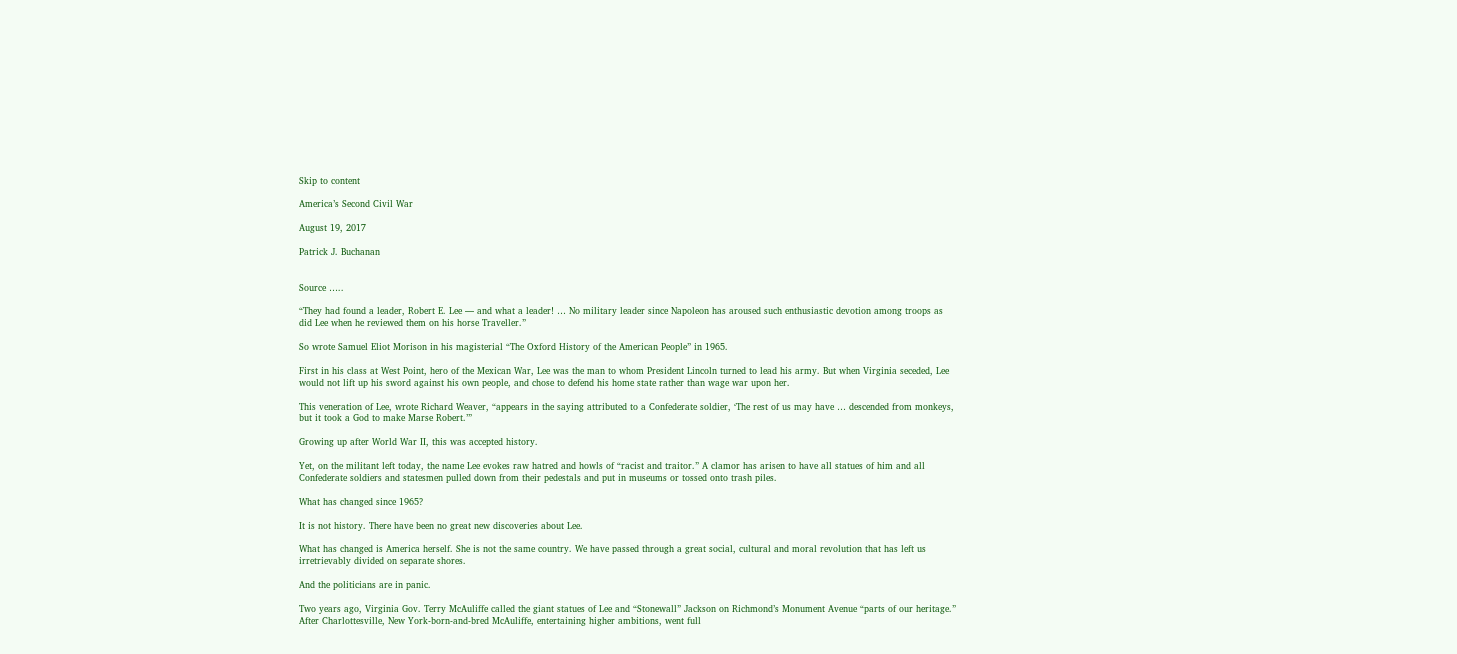Skip to content

America’s Second Civil War

August 19, 2017

Patrick J. Buchanan


Source …..

“They had found a leader, Robert E. Lee — and what a leader! … No military leader since Napoleon has aroused such enthusiastic devotion among troops as did Lee when he reviewed them on his horse Traveller.”

So wrote Samuel Eliot Morison in his magisterial “The Oxford History of the American People” in 1965.

First in his class at West Point, hero of the Mexican War, Lee was the man to whom President Lincoln turned to lead his army. But when Virginia seceded, Lee would not lift up his sword against his own people, and chose to defend his home state rather than wage war upon her.

This veneration of Lee, wrote Richard Weaver, “appears in the saying attributed to a Confederate soldier, ‘The rest of us may have … descended from monkeys, but it took a God to make Marse Robert.’”

Growing up after World War II, this was accepted history.

Yet, on the militant left today, the name Lee evokes raw hatred and howls of “racist and traitor.” A clamor has arisen to have all statues of him and all Confederate soldiers and statesmen pulled down from their pedestals and put in museums or tossed onto trash piles.

What has changed since 1965?

It is not history. There have been no great new discoveries about Lee.

What has changed is America herself. She is not the same country. We have passed through a great social, cultural and moral revolution that has left us irretrievably divided on separate shores.

And the politicians are in panic.

Two years ago, Virginia Gov. Terry McAuliffe called the giant statues of Lee and “Stonewall” Jackson on Richmond’s Monument Avenue “parts of our heritage.” After Charlottesville, New York-born-and-bred McAuliffe, entertaining higher ambitions, went full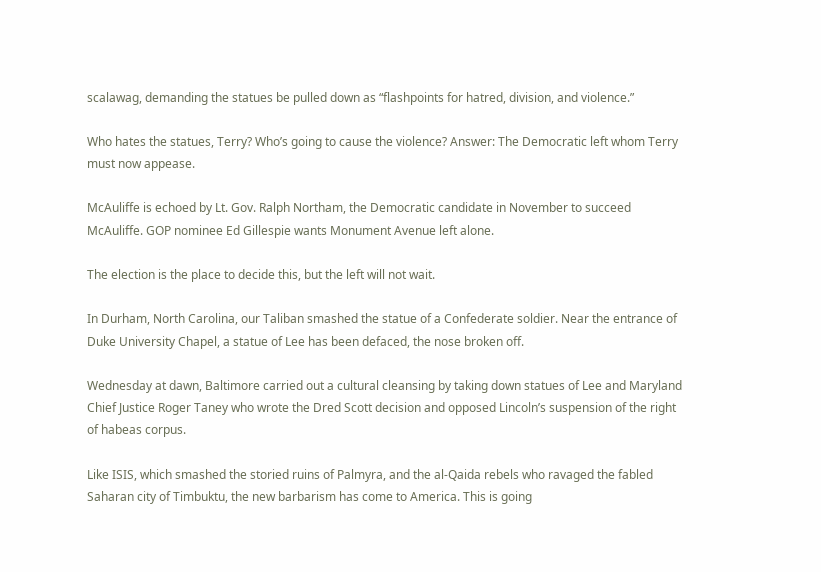scalawag, demanding the statues be pulled down as “flashpoints for hatred, division, and violence.”

Who hates the statues, Terry? Who’s going to cause the violence? Answer: The Democratic left whom Terry must now appease.

McAuliffe is echoed by Lt. Gov. Ralph Northam, the Democratic candidate in November to succeed McAuliffe. GOP nominee Ed Gillespie wants Monument Avenue left alone.

The election is the place to decide this, but the left will not wait.

In Durham, North Carolina, our Taliban smashed the statue of a Confederate soldier. Near the entrance of Duke University Chapel, a statue of Lee has been defaced, the nose broken off.

Wednesday at dawn, Baltimore carried out a cultural cleansing by taking down statues of Lee and Maryland Chief Justice Roger Taney who wrote the Dred Scott decision and opposed Lincoln’s suspension of the right of habeas corpus.

Like ISIS, which smashed the storied ruins of Palmyra, and the al-Qaida rebels who ravaged the fabled Saharan city of Timbuktu, the new barbarism has come to America. This is going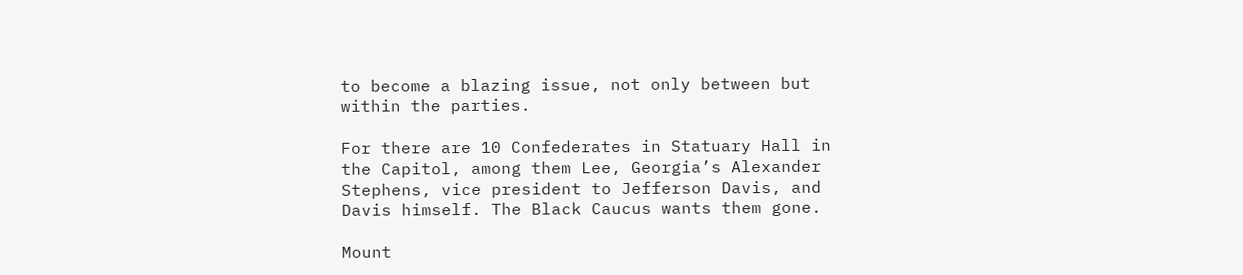to become a blazing issue, not only between but within the parties.

For there are 10 Confederates in Statuary Hall in the Capitol, among them Lee, Georgia’s Alexander Stephens, vice president to Jefferson Davis, and Davis himself. The Black Caucus wants them gone.

Mount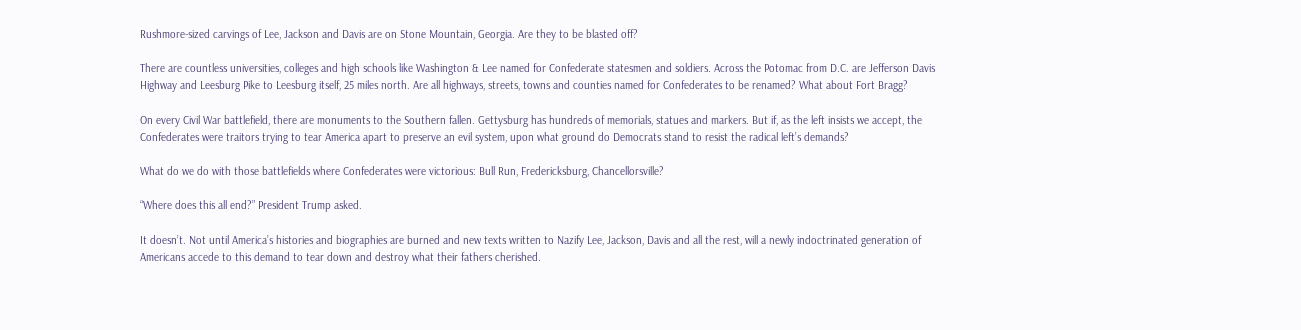Rushmore-sized carvings of Lee, Jackson and Davis are on Stone Mountain, Georgia. Are they to be blasted off?

There are countless universities, colleges and high schools like Washington & Lee named for Confederate statesmen and soldiers. Across the Potomac from D.C. are Jefferson Davis Highway and Leesburg Pike to Leesburg itself, 25 miles north. Are all highways, streets, towns and counties named for Confederates to be renamed? What about Fort Bragg?

On every Civil War battlefield, there are monuments to the Southern fallen. Gettysburg has hundreds of memorials, statues and markers. But if, as the left insists we accept, the Confederates were traitors trying to tear America apart to preserve an evil system, upon what ground do Democrats stand to resist the radical left’s demands?

What do we do with those battlefields where Confederates were victorious: Bull Run, Fredericksburg, Chancellorsville?

“Where does this all end?” President Trump asked.

It doesn’t. Not until America’s histories and biographies are burned and new texts written to Nazify Lee, Jackson, Davis and all the rest, will a newly indoctrinated generation of Americans accede to this demand to tear down and destroy what their fathers cherished.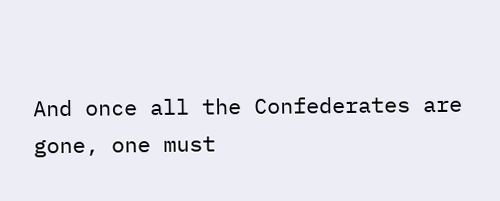And once all the Confederates are gone, one must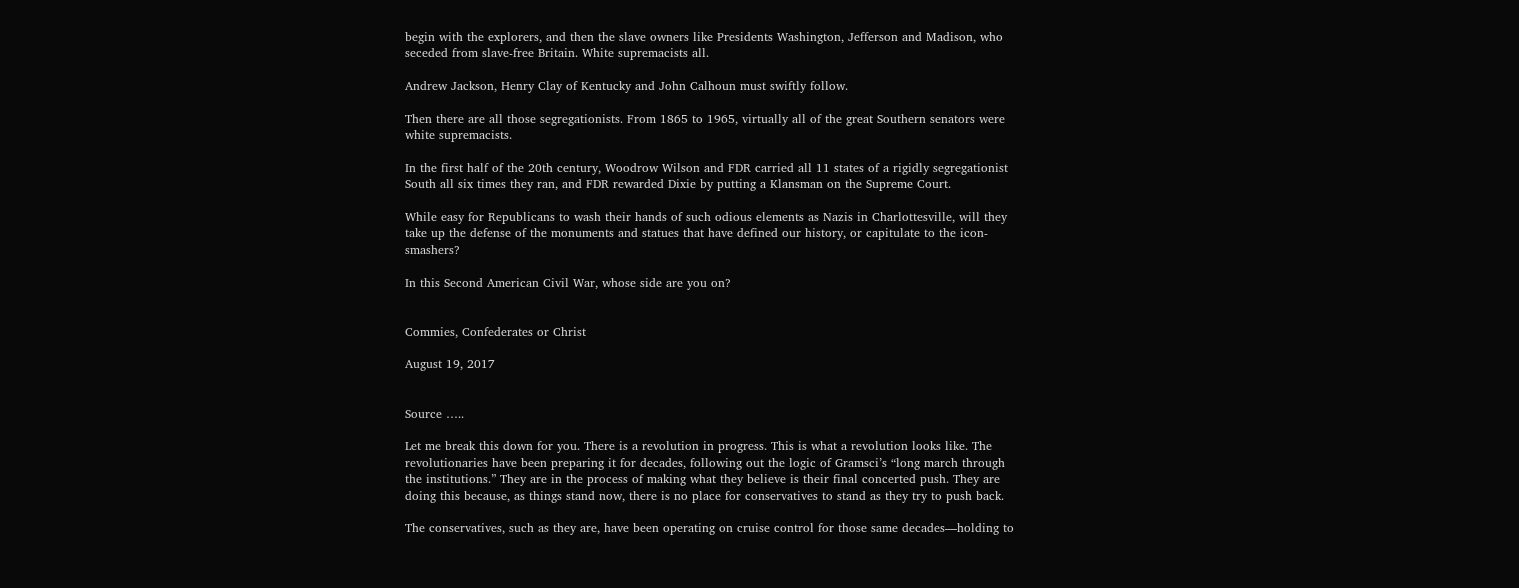begin with the explorers, and then the slave owners like Presidents Washington, Jefferson and Madison, who seceded from slave-free Britain. White supremacists all.

Andrew Jackson, Henry Clay of Kentucky and John Calhoun must swiftly follow.

Then there are all those segregationists. From 1865 to 1965, virtually all of the great Southern senators were white supremacists.

In the first half of the 20th century, Woodrow Wilson and FDR carried all 11 states of a rigidly segregationist South all six times they ran, and FDR rewarded Dixie by putting a Klansman on the Supreme Court.

While easy for Republicans to wash their hands of such odious elements as Nazis in Charlottesville, will they take up the defense of the monuments and statues that have defined our history, or capitulate to the icon-smashers?

In this Second American Civil War, whose side are you on?


Commies, Confederates or Christ

August 19, 2017


Source …..

Let me break this down for you. There is a revolution in progress. This is what a revolution looks like. The revolutionaries have been preparing it for decades, following out the logic of Gramsci’s “long march through the institutions.” They are in the process of making what they believe is their final concerted push. They are doing this because, as things stand now, there is no place for conservatives to stand as they try to push back.

The conservatives, such as they are, have been operating on cruise control for those same decades—holding to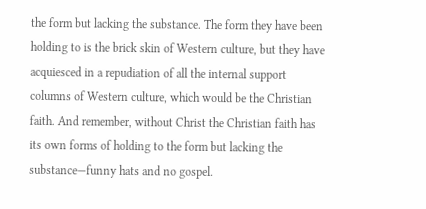the form but lacking the substance. The form they have been holding to is the brick skin of Western culture, but they have acquiesced in a repudiation of all the internal support columns of Western culture, which would be the Christian faith. And remember, without Christ the Christian faith has its own forms of holding to the form but lacking the substance—funny hats and no gospel.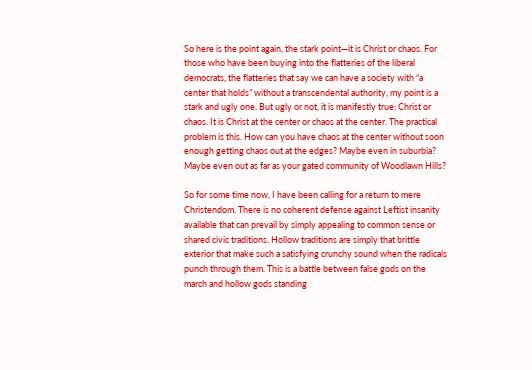So here is the point again, the stark point—it is Christ or chaos. For those who have been buying into the flatteries of the liberal democrats, the flatteries that say we can have a society with “a center that holds” without a transcendental authority, my point is a stark and ugly one. But ugly or not, it is manifestly true: Christ or chaos. It is Christ at the center or chaos at the center. The practical problem is this. How can you have chaos at the center without soon enough getting chaos out at the edges? Maybe even in suburbia? Maybe even out as far as your gated community of Woodlawn Hills?

So for some time now, I have been calling for a return to mere Christendom. There is no coherent defense against Leftist insanity available that can prevail by simply appealing to common sense or shared civic traditions. Hollow traditions are simply that brittle exterior that make such a satisfying crunchy sound when the radicals punch through them. This is a battle between false gods on the march and hollow gods standing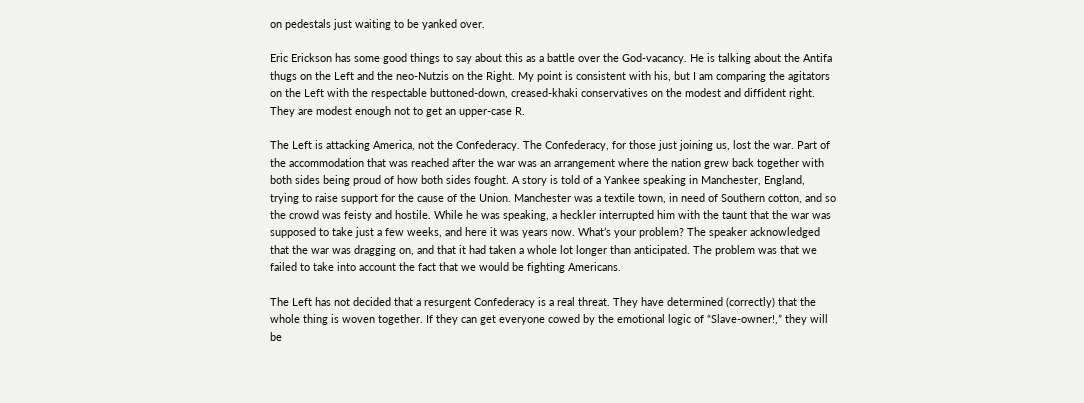on pedestals just waiting to be yanked over.

Eric Erickson has some good things to say about this as a battle over the God-vacancy. He is talking about the Antifa thugs on the Left and the neo-Nutzis on the Right. My point is consistent with his, but I am comparing the agitators on the Left with the respectable buttoned-down, creased-khaki conservatives on the modest and diffident right. They are modest enough not to get an upper-case R.

The Left is attacking America, not the Confederacy. The Confederacy, for those just joining us, lost the war. Part of the accommodation that was reached after the war was an arrangement where the nation grew back together with both sides being proud of how both sides fought. A story is told of a Yankee speaking in Manchester, England, trying to raise support for the cause of the Union. Manchester was a textile town, in need of Southern cotton, and so the crowd was feisty and hostile. While he was speaking, a heckler interrupted him with the taunt that the war was supposed to take just a few weeks, and here it was years now. What’s your problem? The speaker acknowledged that the war was dragging on, and that it had taken a whole lot longer than anticipated. The problem was that we failed to take into account the fact that we would be fighting Americans.

The Left has not decided that a resurgent Confederacy is a real threat. They have determined (correctly) that the whole thing is woven together. If they can get everyone cowed by the emotional logic of “Slave-owner!,” they will be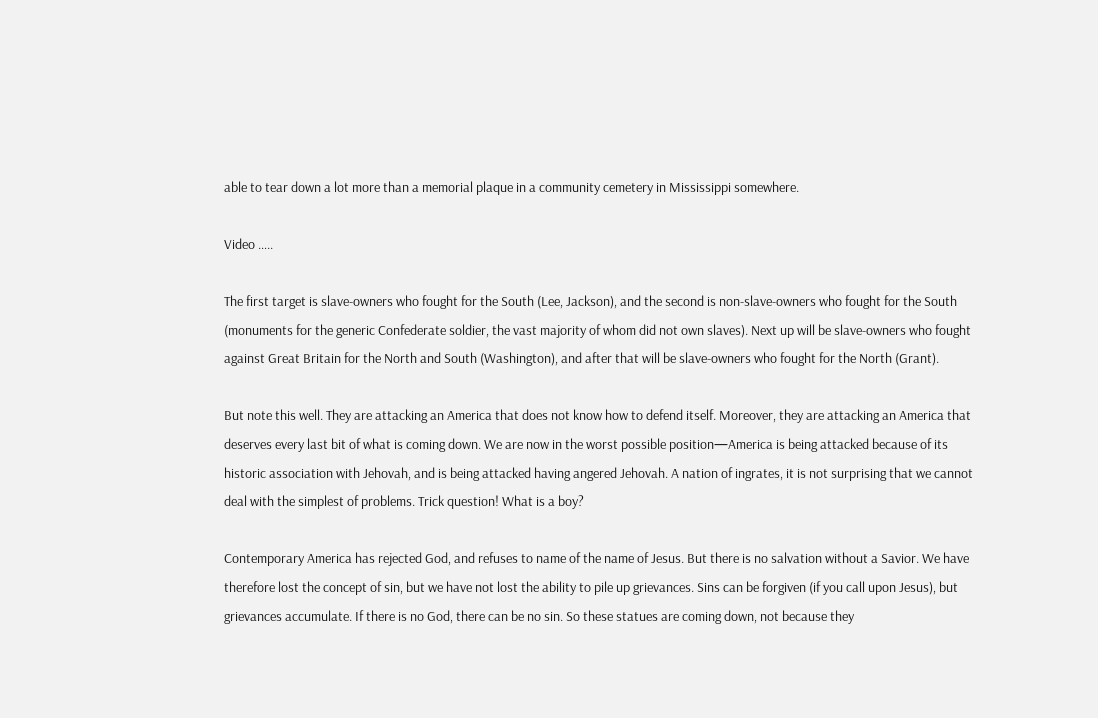able to tear down a lot more than a memorial plaque in a community cemetery in Mississippi somewhere.

Video …..

The first target is slave-owners who fought for the South (Lee, Jackson), and the second is non-slave-owners who fought for the South (monuments for the generic Confederate soldier, the vast majority of whom did not own slaves). Next up will be slave-owners who fought against Great Britain for the North and South (Washington), and after that will be slave-owners who fought for the North (Grant).

But note this well. They are attacking an America that does not know how to defend itself. Moreover, they are attacking an America that deserves every last bit of what is coming down. We are now in the worst possible position—America is being attacked because of its historic association with Jehovah, and is being attacked having angered Jehovah. A nation of ingrates, it is not surprising that we cannot deal with the simplest of problems. Trick question! What is a boy?

Contemporary America has rejected God, and refuses to name of the name of Jesus. But there is no salvation without a Savior. We have therefore lost the concept of sin, but we have not lost the ability to pile up grievances. Sins can be forgiven (if you call upon Jesus), but grievances accumulate. If there is no God, there can be no sin. So these statues are coming down, not because they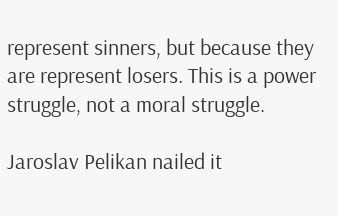represent sinners, but because they are represent losers. This is a power struggle, not a moral struggle.

Jaroslav Pelikan nailed it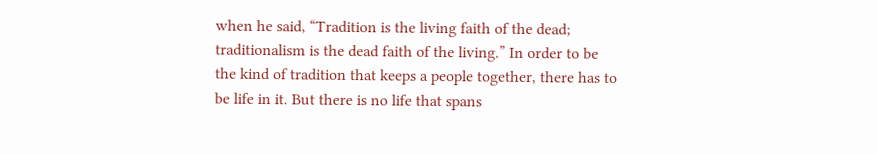when he said, “Tradition is the living faith of the dead; traditionalism is the dead faith of the living.” In order to be the kind of tradition that keeps a people together, there has to be life in it. But there is no life that spans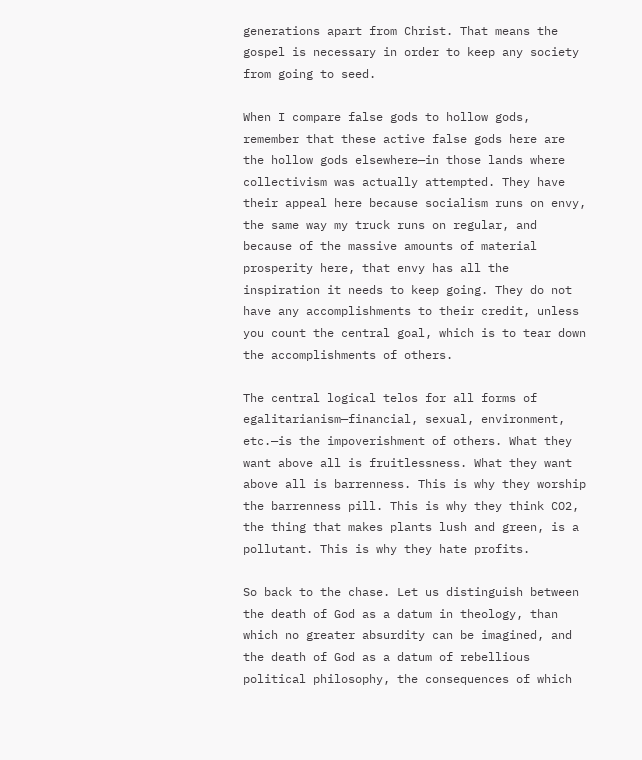generations apart from Christ. That means the gospel is necessary in order to keep any society from going to seed.

When I compare false gods to hollow gods, remember that these active false gods here are the hollow gods elsewhere—in those lands where collectivism was actually attempted. They have their appeal here because socialism runs on envy, the same way my truck runs on regular, and because of the massive amounts of material prosperity here, that envy has all the inspiration it needs to keep going. They do not have any accomplishments to their credit, unless you count the central goal, which is to tear down the accomplishments of others.

The central logical telos for all forms of egalitarianism—financial, sexual, environment, etc.—is the impoverishment of others. What they want above all is fruitlessness. What they want above all is barrenness. This is why they worship the barrenness pill. This is why they think CO2, the thing that makes plants lush and green, is a pollutant. This is why they hate profits.

So back to the chase. Let us distinguish between the death of God as a datum in theology, than which no greater absurdity can be imagined, and the death of God as a datum of rebellious political philosophy, the consequences of which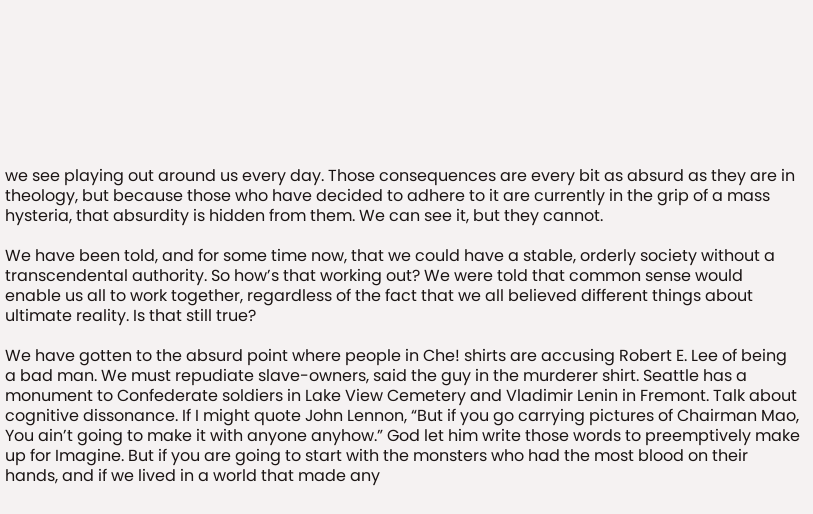we see playing out around us every day. Those consequences are every bit as absurd as they are in theology, but because those who have decided to adhere to it are currently in the grip of a mass hysteria, that absurdity is hidden from them. We can see it, but they cannot.

We have been told, and for some time now, that we could have a stable, orderly society without a transcendental authority. So how’s that working out? We were told that common sense would enable us all to work together, regardless of the fact that we all believed different things about ultimate reality. Is that still true?

We have gotten to the absurd point where people in Che! shirts are accusing Robert E. Lee of being a bad man. We must repudiate slave-owners, said the guy in the murderer shirt. Seattle has a monument to Confederate soldiers in Lake View Cemetery and Vladimir Lenin in Fremont. Talk about cognitive dissonance. If I might quote John Lennon, “But if you go carrying pictures of Chairman Mao, You ain’t going to make it with anyone anyhow.” God let him write those words to preemptively make up for Imagine. But if you are going to start with the monsters who had the most blood on their hands, and if we lived in a world that made any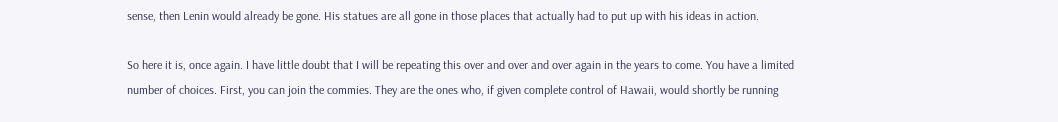sense, then Lenin would already be gone. His statues are all gone in those places that actually had to put up with his ideas in action.

So here it is, once again. I have little doubt that I will be repeating this over and over and over again in the years to come. You have a limited number of choices. First, you can join the commies. They are the ones who, if given complete control of Hawaii, would shortly be running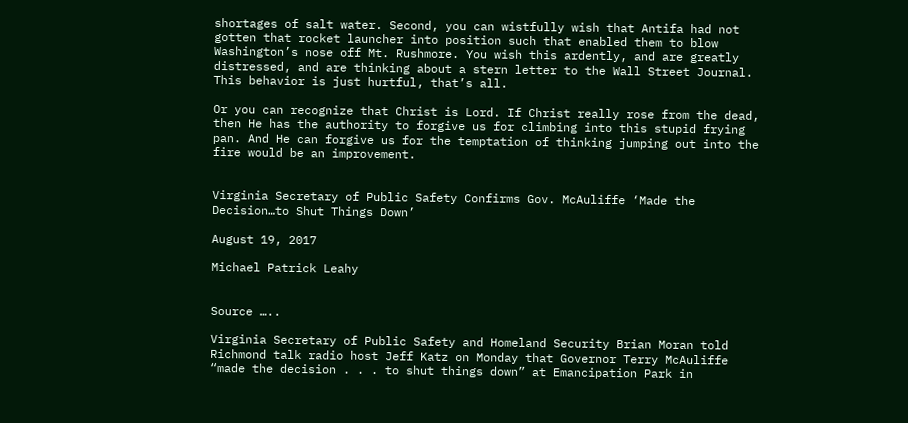shortages of salt water. Second, you can wistfully wish that Antifa had not gotten that rocket launcher into position such that enabled them to blow Washington’s nose off Mt. Rushmore. You wish this ardently, and are greatly distressed, and are thinking about a stern letter to the Wall Street Journal. This behavior is just hurtful, that’s all.

Or you can recognize that Christ is Lord. If Christ really rose from the dead, then He has the authority to forgive us for climbing into this stupid frying pan. And He can forgive us for the temptation of thinking jumping out into the fire would be an improvement.


Virginia Secretary of Public Safety Confirms Gov. McAuliffe ‘Made the Decision…to Shut Things Down’

August 19, 2017

Michael Patrick Leahy


Source …..

Virginia Secretary of Public Safety and Homeland Security Brian Moran told Richmond talk radio host Jeff Katz on Monday that Governor Terry McAuliffe “made the decision . . . to shut things down” at Emancipation Park in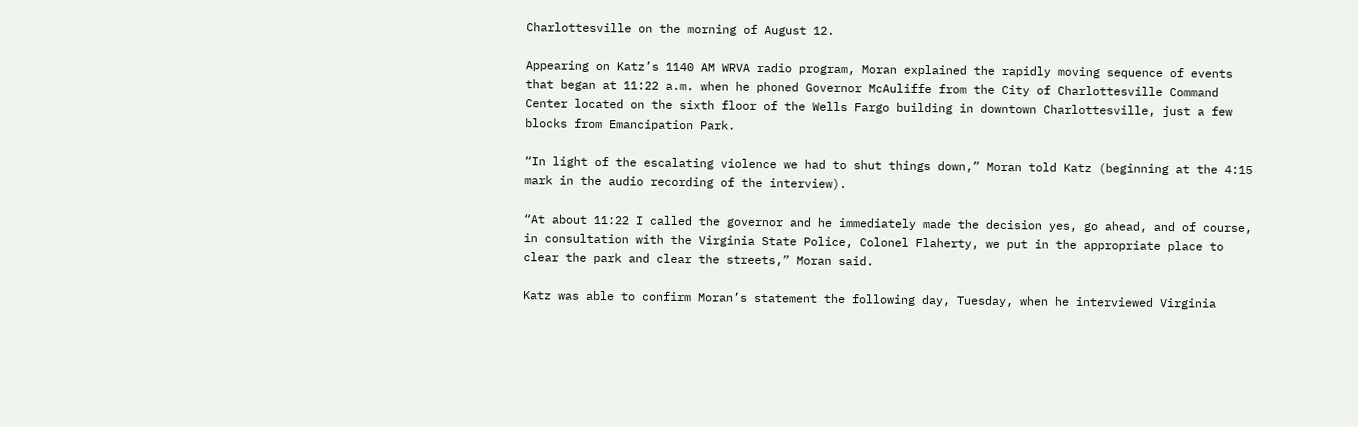Charlottesville on the morning of August 12.

Appearing on Katz’s 1140 AM WRVA radio program, Moran explained the rapidly moving sequence of events that began at 11:22 a.m. when he phoned Governor McAuliffe from the City of Charlottesville Command Center located on the sixth floor of the Wells Fargo building in downtown Charlottesville, just a few blocks from Emancipation Park.

“In light of the escalating violence we had to shut things down,” Moran told Katz (beginning at the 4:15 mark in the audio recording of the interview).

“At about 11:22 I called the governor and he immediately made the decision yes, go ahead, and of course, in consultation with the Virginia State Police, Colonel Flaherty, we put in the appropriate place to clear the park and clear the streets,” Moran said.

Katz was able to confirm Moran’s statement the following day, Tuesday, when he interviewed Virginia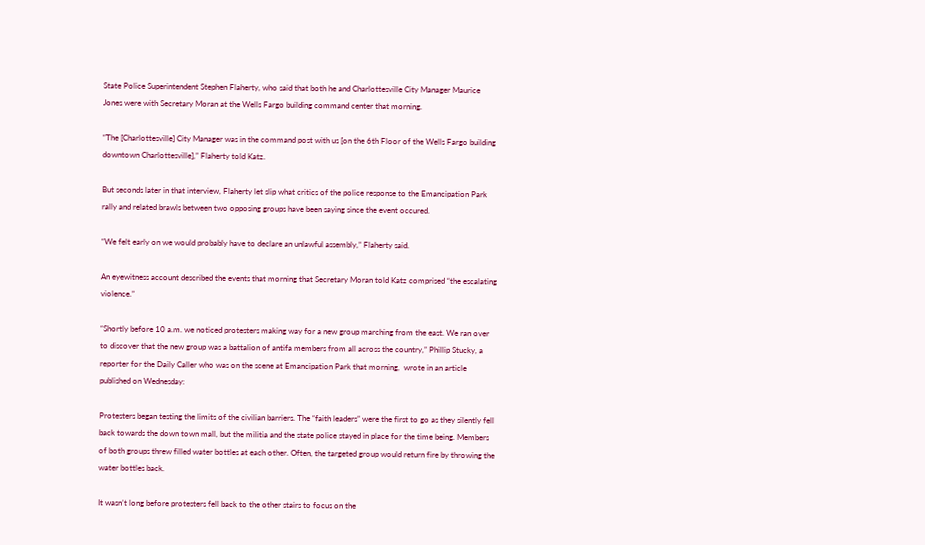State Police Superintendent Stephen Flaherty, who said that both he and Charlottesville City Manager Maurice Jones were with Secretary Moran at the Wells Fargo building command center that morning.

“The [Charlottesville] City Manager was in the command post with us [on the 6th Floor of the Wells Fargo building downtown Charlottesville],” Flaherty told Katz.

But seconds later in that interview, Flaherty let slip what critics of the police response to the Emancipation Park rally and related brawls between two opposing groups have been saying since the event occured.

“We felt early on we would probably have to declare an unlawful assembly,” Flaherty said.

An eyewitness account described the events that morning that Secretary Moran told Katz comprised “the escalating violence.”

“Shortly before 10 a.m. we noticed protesters making way for a new group marching from the east. We ran over to discover that the new group was a battalion of antifa members from all across the country,” Phillip Stucky, a reporter for the Daily Caller who was on the scene at Emancipation Park that morning,  wrote in an article published on Wednesday:

Protesters began testing the limits of the civilian barriers. The “faith leaders” were the first to go as they silently fell back towards the down town mall, but the militia and the state police stayed in place for the time being. Members of both groups threw filled water bottles at each other. Often, the targeted group would return fire by throwing the water bottles back.

It wasn’t long before protesters fell back to the other stairs to focus on the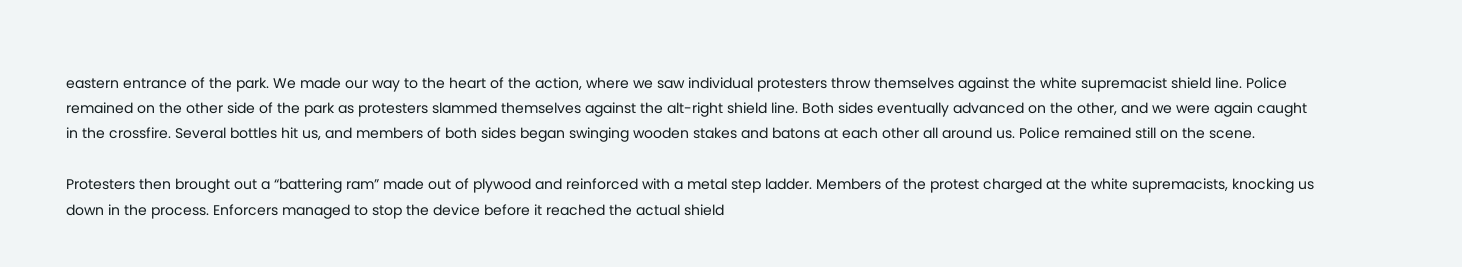eastern entrance of the park. We made our way to the heart of the action, where we saw individual protesters throw themselves against the white supremacist shield line. Police remained on the other side of the park as protesters slammed themselves against the alt-right shield line. Both sides eventually advanced on the other, and we were again caught in the crossfire. Several bottles hit us, and members of both sides began swinging wooden stakes and batons at each other all around us. Police remained still on the scene.

Protesters then brought out a “battering ram” made out of plywood and reinforced with a metal step ladder. Members of the protest charged at the white supremacists, knocking us down in the process. Enforcers managed to stop the device before it reached the actual shield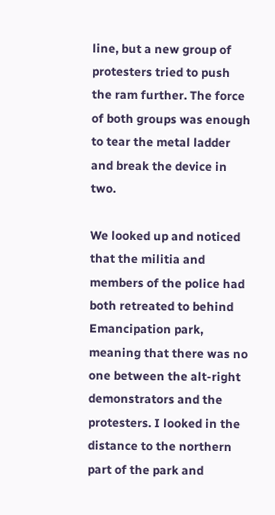line, but a new group of protesters tried to push the ram further. The force of both groups was enough to tear the metal ladder and break the device in two.

We looked up and noticed that the militia and members of the police had both retreated to behind Emancipation park, meaning that there was no one between the alt-right demonstrators and the protesters. I looked in the distance to the northern part of the park and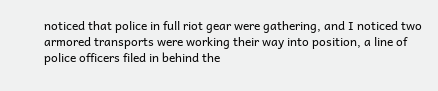noticed that police in full riot gear were gathering, and I noticed two armored transports were working their way into position, a line of police officers filed in behind the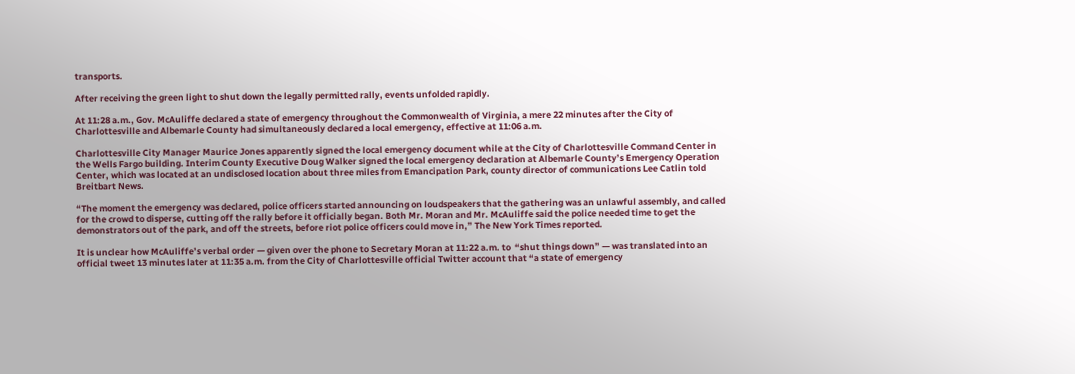transports.

After receiving the green light to shut down the legally permitted rally, events unfolded rapidly.

At 11:28 a.m., Gov. McAuliffe declared a state of emergency throughout the Commonwealth of Virginia, a mere 22 minutes after the City of Charlottesville and Albemarle County had simultaneously declared a local emergency, effective at 11:06 a.m.

Charlottesville City Manager Maurice Jones apparently signed the local emergency document while at the City of Charlottesville Command Center in the Wells Fargo building. Interim County Executive Doug Walker signed the local emergency declaration at Albemarle County’s Emergency Operation Center, which was located at an undisclosed location about three miles from Emancipation Park, county director of communications Lee Catlin told Breitbart News.

“The moment the emergency was declared, police officers started announcing on loudspeakers that the gathering was an unlawful assembly, and called for the crowd to disperse, cutting off the rally before it officially began. Both Mr. Moran and Mr. McAuliffe said the police needed time to get the demonstrators out of the park, and off the streets, before riot police officers could move in,” The New York Times reported.

It is unclear how McAuliffe’s verbal order — given over the phone to Secretary Moran at 11:22 a.m. to  “shut things down” — was translated into an official tweet 13 minutes later at 11:35 a.m. from the City of Charlottesville official Twitter account that “a state of emergency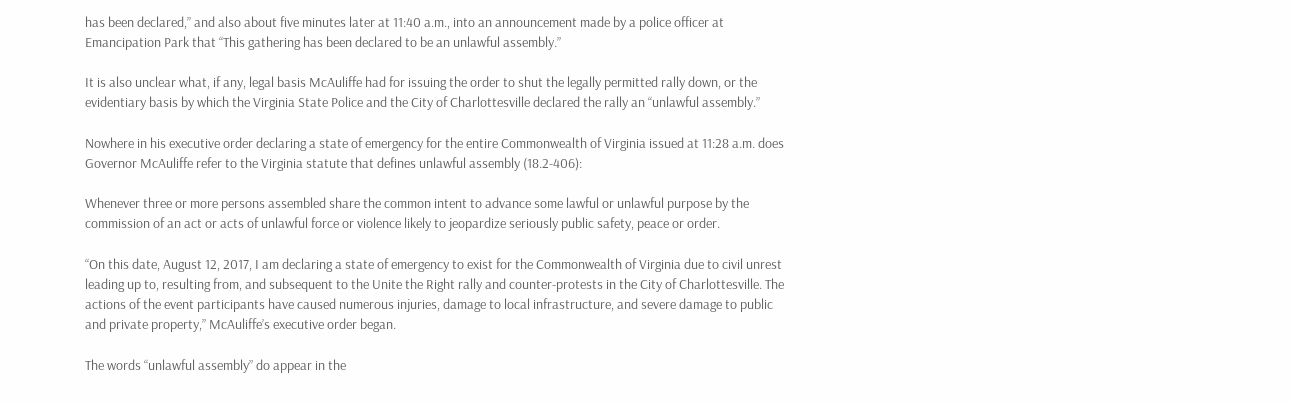has been declared,” and also about five minutes later at 11:40 a.m., into an announcement made by a police officer at Emancipation Park that “This gathering has been declared to be an unlawful assembly.”

It is also unclear what, if any, legal basis McAuliffe had for issuing the order to shut the legally permitted rally down, or the evidentiary basis by which the Virginia State Police and the City of Charlottesville declared the rally an “unlawful assembly.”

Nowhere in his executive order declaring a state of emergency for the entire Commonwealth of Virginia issued at 11:28 a.m. does Governor McAuliffe refer to the Virginia statute that defines unlawful assembly (18.2-406):

Whenever three or more persons assembled share the common intent to advance some lawful or unlawful purpose by the commission of an act or acts of unlawful force or violence likely to jeopardize seriously public safety, peace or order.

“On this date, August 12, 2017, I am declaring a state of emergency to exist for the Commonwealth of Virginia due to civil unrest leading up to, resulting from, and subsequent to the Unite the Right rally and counter-protests in the City of Charlottesville. The actions of the event participants have caused numerous injuries, damage to local infrastructure, and severe damage to public and private property,” McAuliffe’s executive order began.

The words “unlawful assembly” do appear in the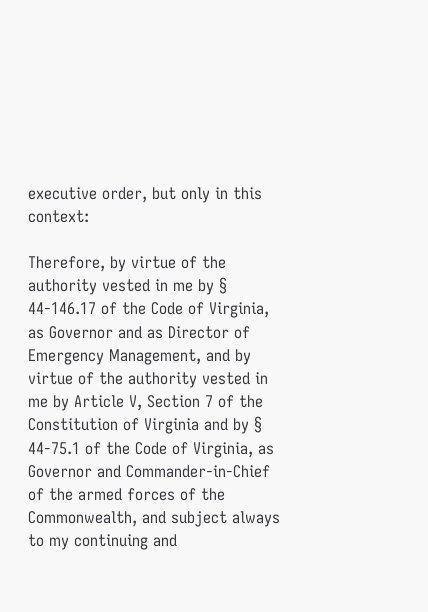executive order, but only in this context:

Therefore, by virtue of the authority vested in me by § 44-146.17 of the Code of Virginia, as Governor and as Director of Emergency Management, and by virtue of the authority vested in me by Article V, Section 7 of the Constitution of Virginia and by § 44-75.1 of the Code of Virginia, as Governor and Commander-in-Chief of the armed forces of the Commonwealth, and subject always to my continuing and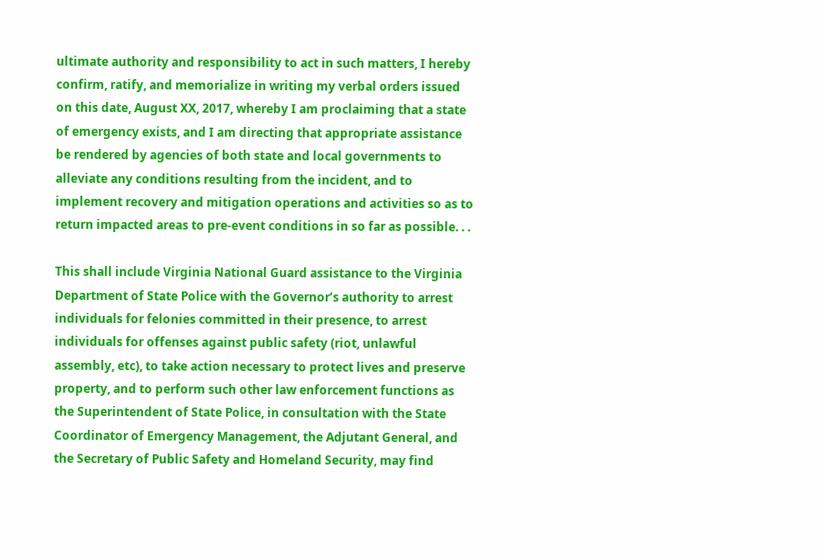ultimate authority and responsibility to act in such matters, I hereby confirm, ratify, and memorialize in writing my verbal orders issued on this date, August XX, 2017, whereby I am proclaiming that a state of emergency exists, and I am directing that appropriate assistance be rendered by agencies of both state and local governments to alleviate any conditions resulting from the incident, and to implement recovery and mitigation operations and activities so as to return impacted areas to pre-event conditions in so far as possible. . .

This shall include Virginia National Guard assistance to the Virginia Department of State Police with the Governor’s authority to arrest individuals for felonies committed in their presence, to arrest individuals for offenses against public safety (riot, unlawful assembly, etc), to take action necessary to protect lives and preserve property, and to perform such other law enforcement functions as the Superintendent of State Police, in consultation with the State Coordinator of Emergency Management, the Adjutant General, and the Secretary of Public Safety and Homeland Security, may find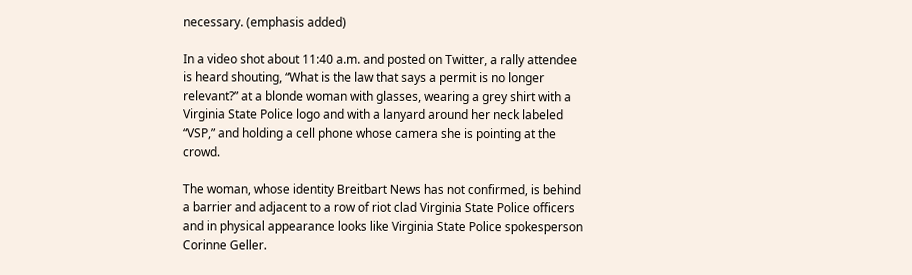necessary. (emphasis added)

In a video shot about 11:40 a.m. and posted on Twitter, a rally attendee is heard shouting, “What is the law that says a permit is no longer relevant?” at a blonde woman with glasses, wearing a grey shirt with a Virginia State Police logo and with a lanyard around her neck labeled “VSP,” and holding a cell phone whose camera she is pointing at the crowd.

The woman, whose identity Breitbart News has not confirmed, is behind a barrier and adjacent to a row of riot clad Virginia State Police officers and in physical appearance looks like Virginia State Police spokesperson Corinne Geller.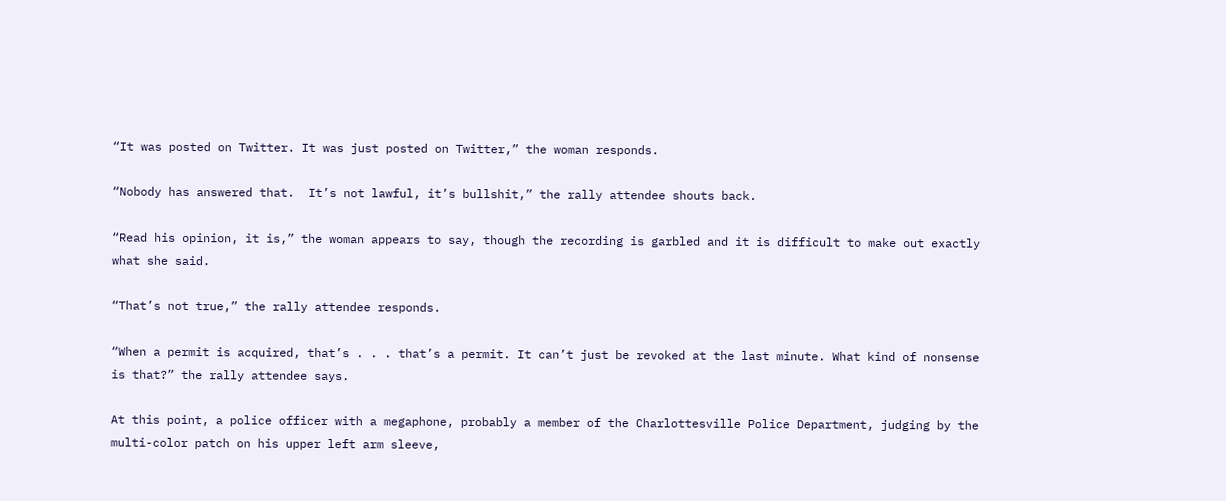“It was posted on Twitter. It was just posted on Twitter,” the woman responds.

“Nobody has answered that.  It’s not lawful, it’s bullshit,” the rally attendee shouts back.

“Read his opinion, it is,” the woman appears to say, though the recording is garbled and it is difficult to make out exactly what she said.

“That’s not true,” the rally attendee responds.

“When a permit is acquired, that’s . . . that’s a permit. It can’t just be revoked at the last minute. What kind of nonsense is that?” the rally attendee says.

At this point, a police officer with a megaphone, probably a member of the Charlottesville Police Department, judging by the multi-color patch on his upper left arm sleeve,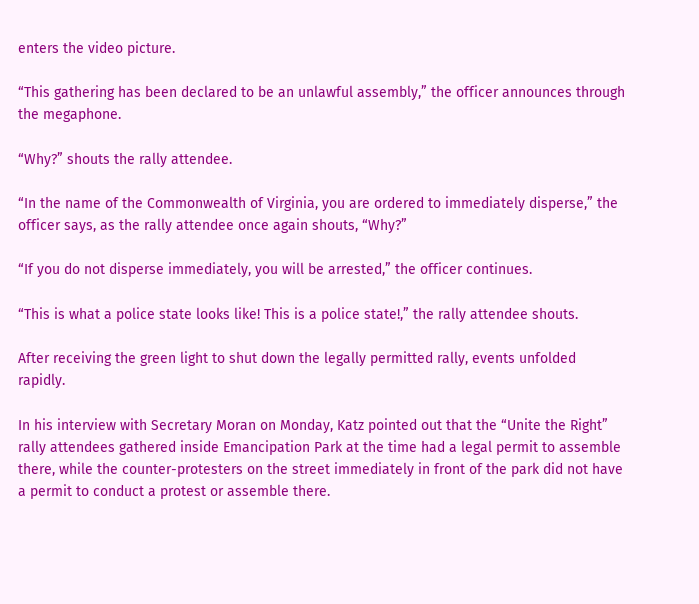enters the video picture.

“This gathering has been declared to be an unlawful assembly,” the officer announces through the megaphone.

“Why?” shouts the rally attendee.

“In the name of the Commonwealth of Virginia, you are ordered to immediately disperse,” the officer says, as the rally attendee once again shouts, “Why?”

“If you do not disperse immediately, you will be arrested,” the officer continues.

“This is what a police state looks like! This is a police state!,” the rally attendee shouts.

After receiving the green light to shut down the legally permitted rally, events unfolded rapidly.

In his interview with Secretary Moran on Monday, Katz pointed out that the “Unite the Right” rally attendees gathered inside Emancipation Park at the time had a legal permit to assemble there, while the counter-protesters on the street immediately in front of the park did not have a permit to conduct a protest or assemble there.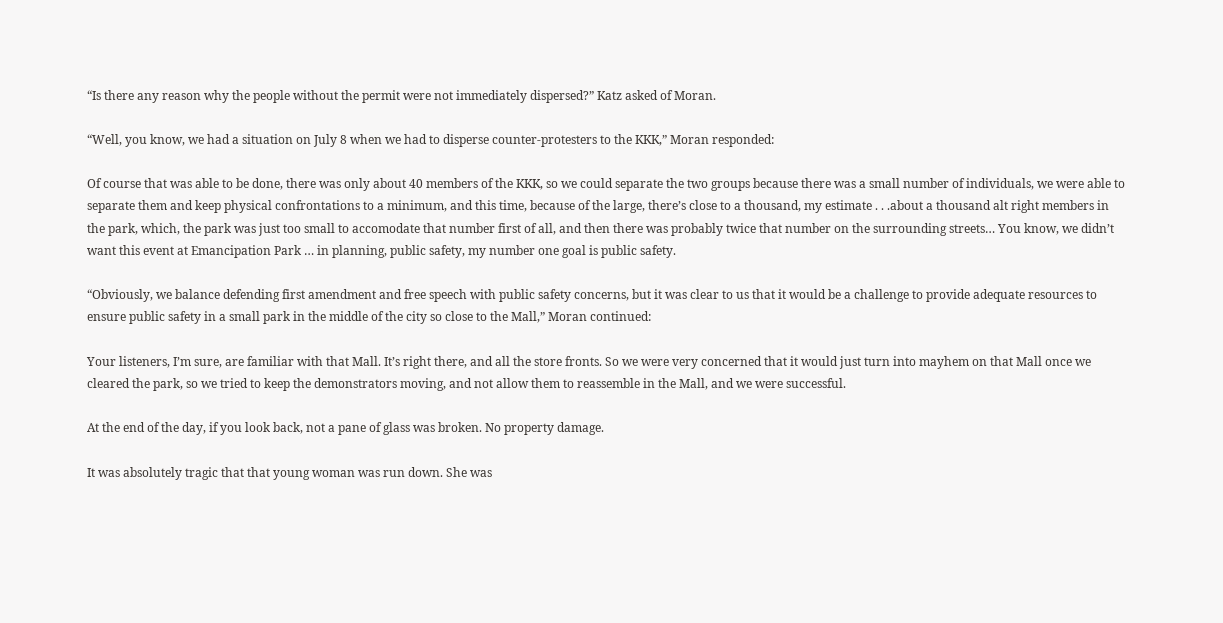“Is there any reason why the people without the permit were not immediately dispersed?” Katz asked of Moran.

“Well, you know, we had a situation on July 8 when we had to disperse counter-protesters to the KKK,” Moran responded:

Of course that was able to be done, there was only about 40 members of the KKK, so we could separate the two groups because there was a small number of individuals, we were able to separate them and keep physical confrontations to a minimum, and this time, because of the large, there’s close to a thousand, my estimate . . .about a thousand alt right members in the park, which, the park was just too small to accomodate that number first of all, and then there was probably twice that number on the surrounding streets… You know, we didn’t want this event at Emancipation Park … in planning, public safety, my number one goal is public safety.

“Obviously, we balance defending first amendment and free speech with public safety concerns, but it was clear to us that it would be a challenge to provide adequate resources to ensure public safety in a small park in the middle of the city so close to the Mall,” Moran continued:

Your listeners, I’m sure, are familiar with that Mall. It’s right there, and all the store fronts. So we were very concerned that it would just turn into mayhem on that Mall once we cleared the park, so we tried to keep the demonstrators moving, and not allow them to reassemble in the Mall, and we were successful.

At the end of the day, if you look back, not a pane of glass was broken. No property damage.

It was absolutely tragic that that young woman was run down. She was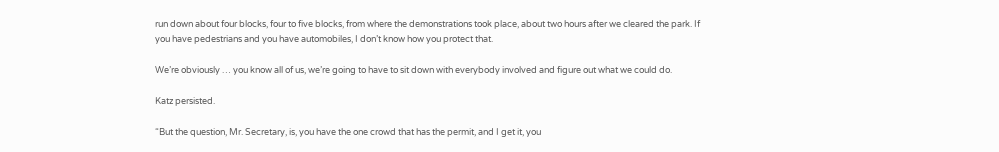run down about four blocks, four to five blocks, from where the demonstrations took place, about two hours after we cleared the park. If you have pedestrians and you have automobiles, I don’t know how you protect that.

We’re obviously … you know all of us, we’re going to have to sit down with everybody involved and figure out what we could do.

Katz persisted.

“But the question, Mr. Secretary, is, you have the one crowd that has the permit, and I get it, you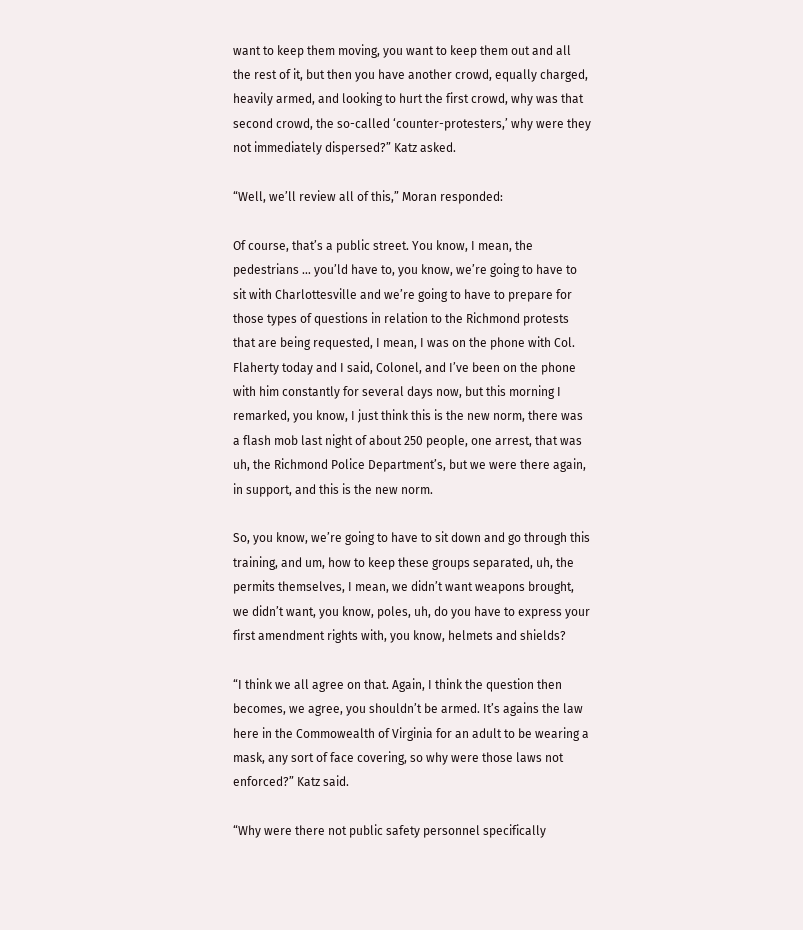want to keep them moving, you want to keep them out and all the rest of it, but then you have another crowd, equally charged, heavily armed, and looking to hurt the first crowd, why was that second crowd, the so-called ‘counter-protesters,’ why were they not immediately dispersed?” Katz asked.

“Well, we’ll review all of this,” Moran responded:

Of course, that’s a public street. You know, I mean, the pedestrians … you’ld have to, you know, we’re going to have to sit with Charlottesville and we’re going to have to prepare for those types of questions in relation to the Richmond protests that are being requested, I mean, I was on the phone with Col. Flaherty today and I said, Colonel, and I’ve been on the phone with him constantly for several days now, but this morning I remarked, you know, I just think this is the new norm, there was a flash mob last night of about 250 people, one arrest, that was uh, the Richmond Police Department’s, but we were there again, in support, and this is the new norm.

So, you know, we’re going to have to sit down and go through this training, and um, how to keep these groups separated, uh, the permits themselves, I mean, we didn’t want weapons brought, we didn’t want, you know, poles, uh, do you have to express your first amendment rights with, you know, helmets and shields?

“I think we all agree on that. Again, I think the question then becomes, we agree, you shouldn’t be armed. It’s agains the law here in the Commowealth of Virginia for an adult to be wearing a mask, any sort of face covering, so why were those laws not enforced?” Katz said.

“Why were there not public safety personnel specifically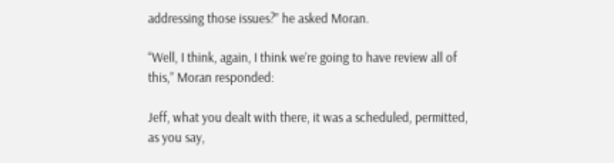addressing those issues?” he asked Moran.

“Well, I think, again, I think we’re going to have review all of this,” Moran responded:

Jeff, what you dealt with there, it was a scheduled, permitted, as you say,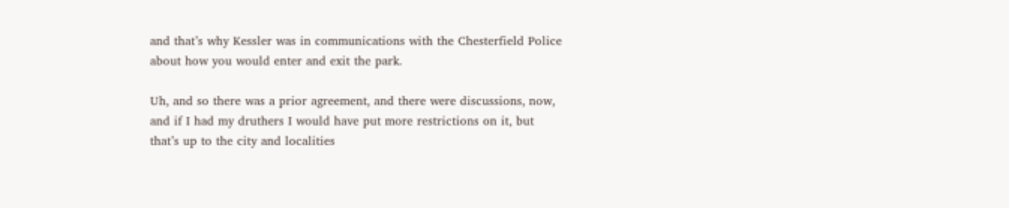and that’s why Kessler was in communications with the Chesterfield Police about how you would enter and exit the park.

Uh, and so there was a prior agreement, and there were discussions, now, and if I had my druthers I would have put more restrictions on it, but that’s up to the city and localities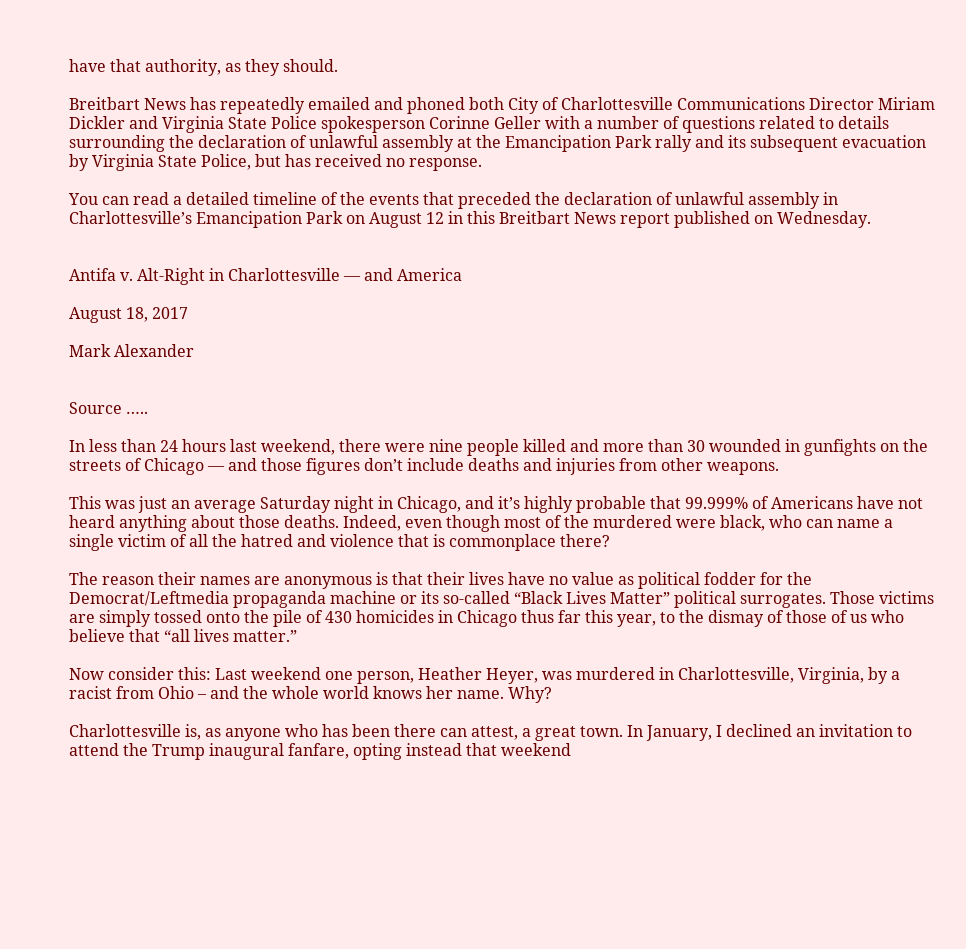have that authority, as they should.

Breitbart News has repeatedly emailed and phoned both City of Charlottesville Communications Director Miriam Dickler and Virginia State Police spokesperson Corinne Geller with a number of questions related to details surrounding the declaration of unlawful assembly at the Emancipation Park rally and its subsequent evacuation by Virginia State Police, but has received no response.

You can read a detailed timeline of the events that preceded the declaration of unlawful assembly in Charlottesville’s Emancipation Park on August 12 in this Breitbart News report published on Wednesday.


Antifa v. Alt-Right in Charlottesville — and America

August 18, 2017

Mark Alexander


Source …..

In less than 24 hours last weekend, there were nine people killed and more than 30 wounded in gunfights on the streets of Chicago — and those figures don’t include deaths and injuries from other weapons.

This was just an average Saturday night in Chicago, and it’s highly probable that 99.999% of Americans have not heard anything about those deaths. Indeed, even though most of the murdered were black, who can name a single victim of all the hatred and violence that is commonplace there?

The reason their names are anonymous is that their lives have no value as political fodder for the Democrat/Leftmedia propaganda machine or its so-called “Black Lives Matter” political surrogates. Those victims are simply tossed onto the pile of 430 homicides in Chicago thus far this year, to the dismay of those of us who believe that “all lives matter.”

Now consider this: Last weekend one person, Heather Heyer, was murdered in Charlottesville, Virginia, by a racist from Ohio – and the whole world knows her name. Why?

Charlottesville is, as anyone who has been there can attest, a great town. In January, I declined an invitation to attend the Trump inaugural fanfare, opting instead that weekend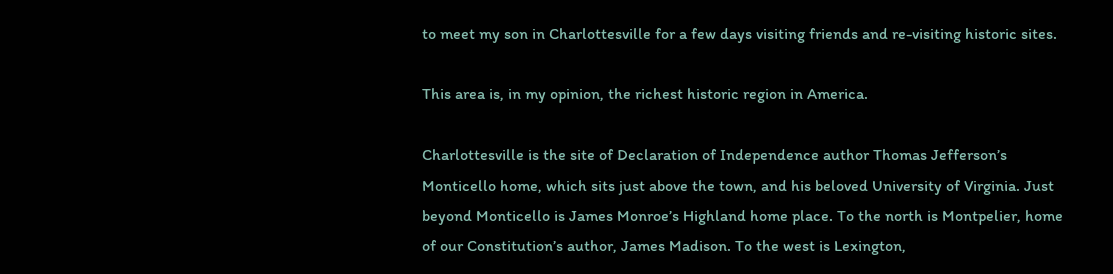to meet my son in Charlottesville for a few days visiting friends and re-visiting historic sites.

This area is, in my opinion, the richest historic region in America.

Charlottesville is the site of Declaration of Independence author Thomas Jefferson’s Monticello home, which sits just above the town, and his beloved University of Virginia. Just beyond Monticello is James Monroe’s Highland home place. To the north is Montpelier, home of our Constitution’s author, James Madison. To the west is Lexington,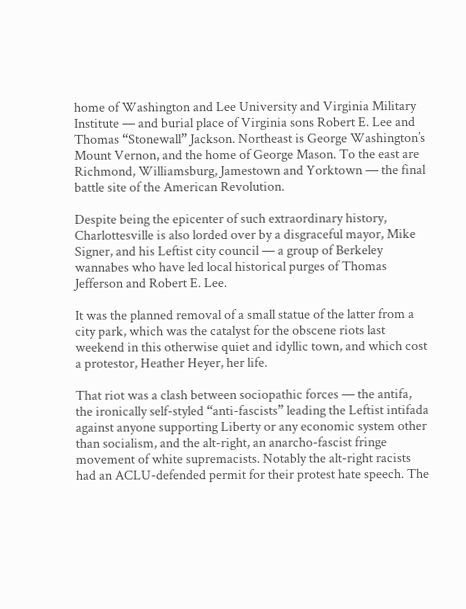home of Washington and Lee University and Virginia Military Institute — and burial place of Virginia sons Robert E. Lee and Thomas “Stonewall” Jackson. Northeast is George Washington’s Mount Vernon, and the home of George Mason. To the east are Richmond, Williamsburg, Jamestown and Yorktown — the final battle site of the American Revolution.

Despite being the epicenter of such extraordinary history, Charlottesville is also lorded over by a disgraceful mayor, Mike Signer, and his Leftist city council — a group of Berkeley wannabes who have led local historical purges of Thomas Jefferson and Robert E. Lee.

It was the planned removal of a small statue of the latter from a city park, which was the catalyst for the obscene riots last weekend in this otherwise quiet and idyllic town, and which cost a protestor, Heather Heyer, her life.

That riot was a clash between sociopathic forces — the antifa, the ironically self-styled “anti-fascists” leading the Leftist intifada against anyone supporting Liberty or any economic system other than socialism, and the alt-right, an anarcho-fascist fringe movement of white supremacists. Notably the alt-right racists had an ACLU-defended permit for their protest hate speech. The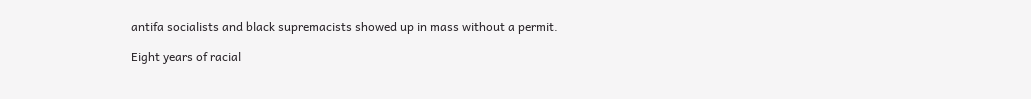antifa socialists and black supremacists showed up in mass without a permit.

Eight years of racial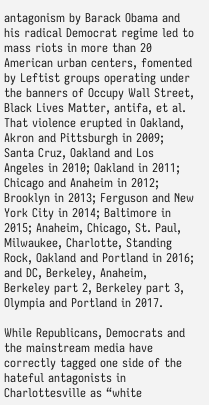antagonism by Barack Obama and his radical Democrat regime led to mass riots in more than 20 American urban centers, fomented by Leftist groups operating under the banners of Occupy Wall Street, Black Lives Matter, antifa, et al. That violence erupted in Oakland, Akron and Pittsburgh in 2009; Santa Cruz, Oakland and Los Angeles in 2010; Oakland in 2011; Chicago and Anaheim in 2012; Brooklyn in 2013; Ferguson and New York City in 2014; Baltimore in 2015; Anaheim, Chicago, St. Paul, Milwaukee, Charlotte, Standing Rock, Oakland and Portland in 2016; and DC, Berkeley, Anaheim, Berkeley part 2, Berkeley part 3, Olympia and Portland in 2017.

While Republicans, Democrats and the mainstream media have correctly tagged one side of the hateful antagonists in Charlottesville as “white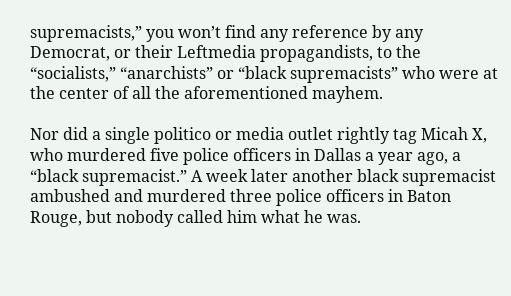supremacists,” you won’t find any reference by any Democrat, or their Leftmedia propagandists, to the “socialists,” “anarchists” or “black supremacists” who were at the center of all the aforementioned mayhem.

Nor did a single politico or media outlet rightly tag Micah X, who murdered five police officers in Dallas a year ago, a “black supremacist.” A week later another black supremacist ambushed and murdered three police officers in Baton Rouge, but nobody called him what he was.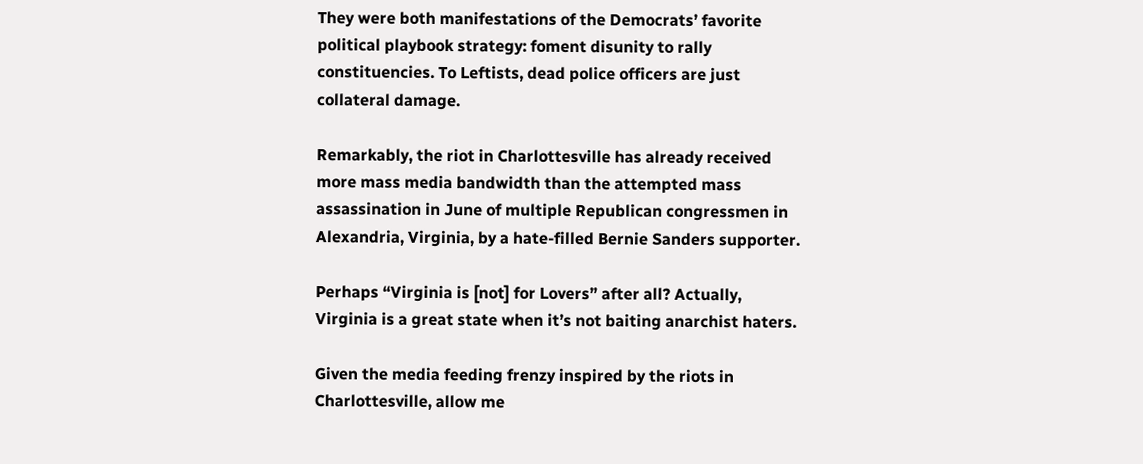They were both manifestations of the Democrats’ favorite political playbook strategy: foment disunity to rally constituencies. To Leftists, dead police officers are just collateral damage.

Remarkably, the riot in Charlottesville has already received more mass media bandwidth than the attempted mass assassination in June of multiple Republican congressmen in Alexandria, Virginia, by a hate-filled Bernie Sanders supporter.

Perhaps “Virginia is [not] for Lovers” after all? Actually, Virginia is a great state when it’s not baiting anarchist haters.

Given the media feeding frenzy inspired by the riots in Charlottesville, allow me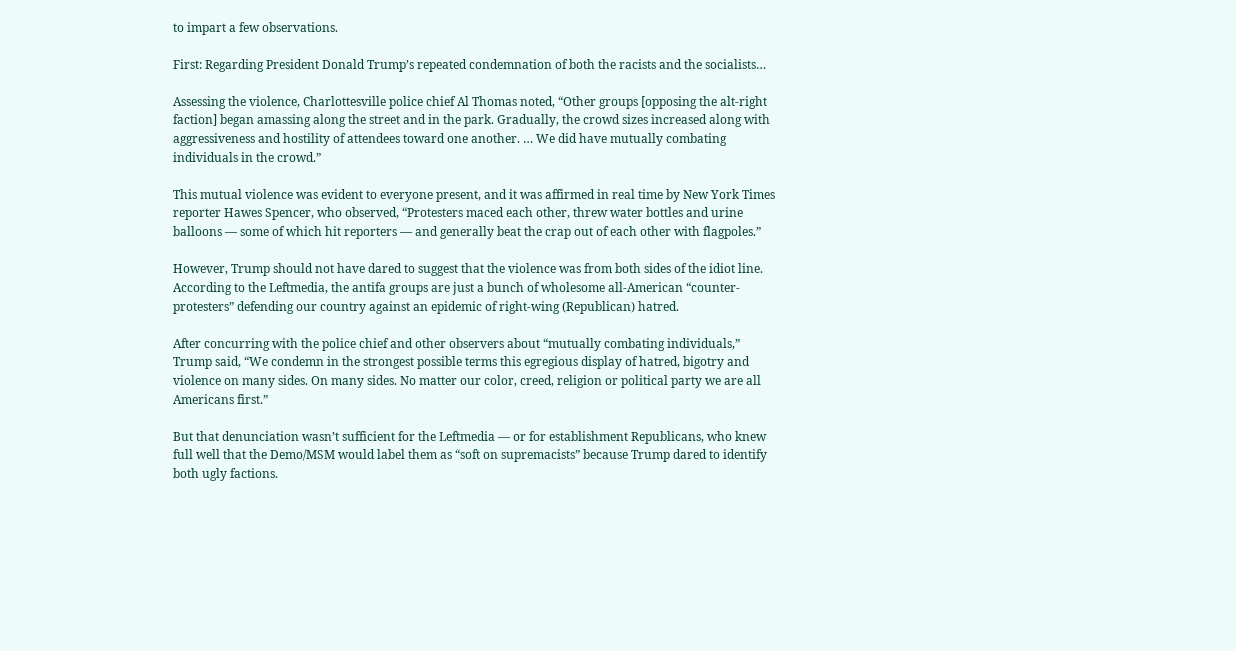to impart a few observations.

First: Regarding President Donald Trump’s repeated condemnation of both the racists and the socialists…

Assessing the violence, Charlottesville police chief Al Thomas noted, “Other groups [opposing the alt-right faction] began amassing along the street and in the park. Gradually, the crowd sizes increased along with aggressiveness and hostility of attendees toward one another. … We did have mutually combating individuals in the crowd.”

This mutual violence was evident to everyone present, and it was affirmed in real time by New York Times reporter Hawes Spencer, who observed, “Protesters maced each other, threw water bottles and urine balloons — some of which hit reporters — and generally beat the crap out of each other with flagpoles.”

However, Trump should not have dared to suggest that the violence was from both sides of the idiot line. According to the Leftmedia, the antifa groups are just a bunch of wholesome all-American “counter-protesters” defending our country against an epidemic of right-wing (Republican) hatred.

After concurring with the police chief and other observers about “mutually combating individuals,” Trump said, “We condemn in the strongest possible terms this egregious display of hatred, bigotry and violence on many sides. On many sides. No matter our color, creed, religion or political party we are all Americans first.”

But that denunciation wasn’t sufficient for the Leftmedia — or for establishment Republicans, who knew full well that the Demo/MSM would label them as “soft on supremacists” because Trump dared to identify both ugly factions.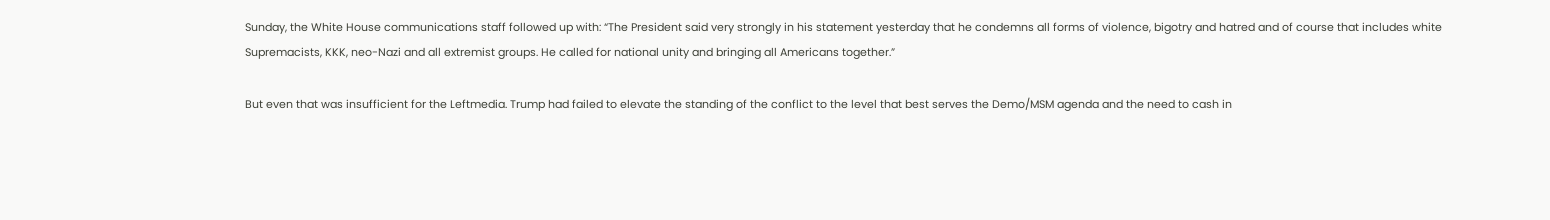Sunday, the White House communications staff followed up with: “The President said very strongly in his statement yesterday that he condemns all forms of violence, bigotry and hatred and of course that includes white Supremacists, KKK, neo-Nazi and all extremist groups. He called for national unity and bringing all Americans together.”

But even that was insufficient for the Leftmedia. Trump had failed to elevate the standing of the conflict to the level that best serves the Demo/MSM agenda and the need to cash in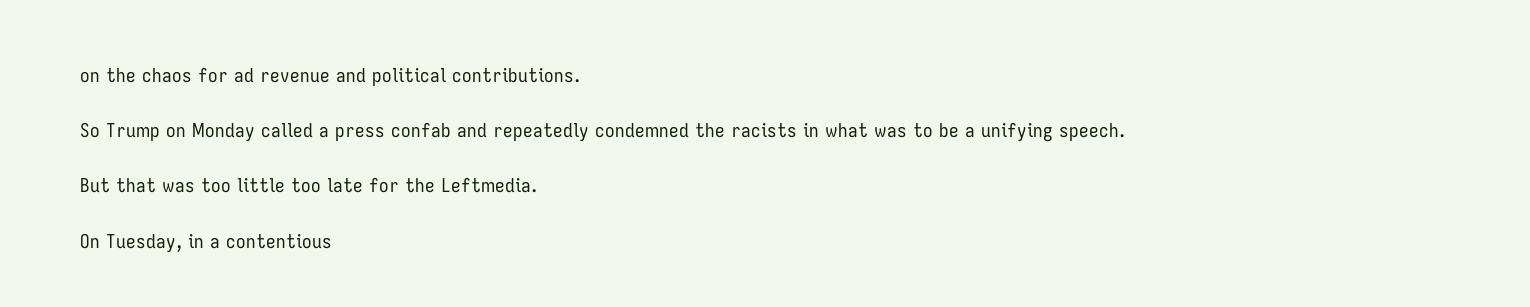on the chaos for ad revenue and political contributions.

So Trump on Monday called a press confab and repeatedly condemned the racists in what was to be a unifying speech.

But that was too little too late for the Leftmedia.

On Tuesday, in a contentious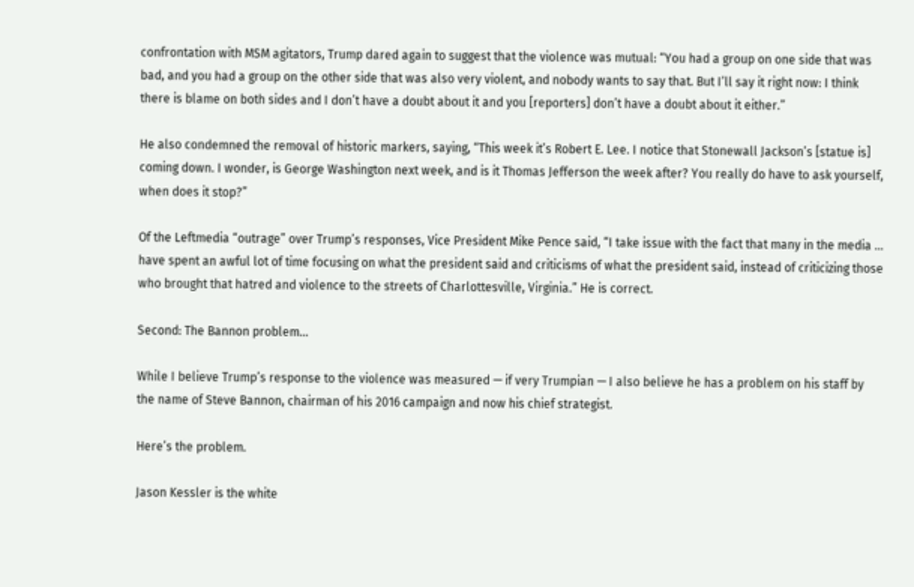confrontation with MSM agitators, Trump dared again to suggest that the violence was mutual: “You had a group on one side that was bad, and you had a group on the other side that was also very violent, and nobody wants to say that. But I’ll say it right now: I think there is blame on both sides and I don’t have a doubt about it and you [reporters] don’t have a doubt about it either.”

He also condemned the removal of historic markers, saying, “This week it’s Robert E. Lee. I notice that Stonewall Jackson’s [statue is] coming down. I wonder, is George Washington next week, and is it Thomas Jefferson the week after? You really do have to ask yourself, when does it stop?”

Of the Leftmedia “outrage” over Trump’s responses, Vice President Mike Pence said, “I take issue with the fact that many in the media … have spent an awful lot of time focusing on what the president said and criticisms of what the president said, instead of criticizing those who brought that hatred and violence to the streets of Charlottesville, Virginia.” He is correct.

Second: The Bannon problem…

While I believe Trump’s response to the violence was measured — if very Trumpian — I also believe he has a problem on his staff by the name of Steve Bannon, chairman of his 2016 campaign and now his chief strategist.

Here’s the problem.

Jason Kessler is the white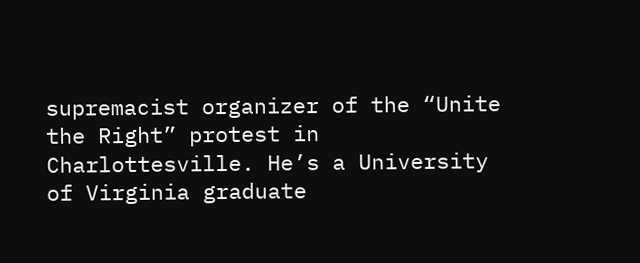supremacist organizer of the “Unite the Right” protest in Charlottesville. He’s a University of Virginia graduate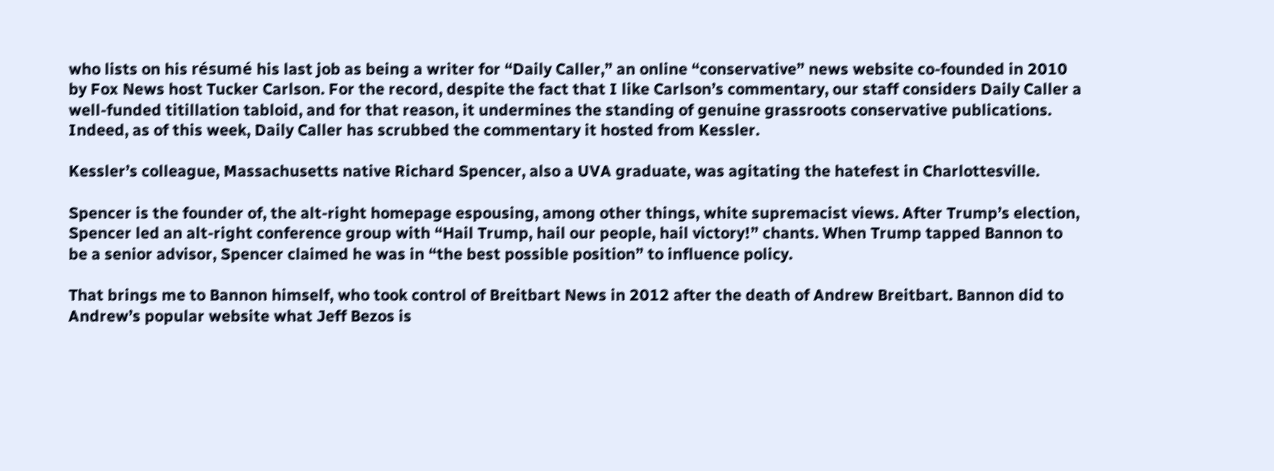who lists on his résumé his last job as being a writer for “Daily Caller,” an online “conservative” news website co-founded in 2010 by Fox News host Tucker Carlson. For the record, despite the fact that I like Carlson’s commentary, our staff considers Daily Caller a well-funded titillation tabloid, and for that reason, it undermines the standing of genuine grassroots conservative publications. Indeed, as of this week, Daily Caller has scrubbed the commentary it hosted from Kessler.

Kessler’s colleague, Massachusetts native Richard Spencer, also a UVA graduate, was agitating the hatefest in Charlottesville.

Spencer is the founder of, the alt-right homepage espousing, among other things, white supremacist views. After Trump’s election, Spencer led an alt-right conference group with “Hail Trump, hail our people, hail victory!” chants. When Trump tapped Bannon to be a senior advisor, Spencer claimed he was in “the best possible position” to influence policy.

That brings me to Bannon himself, who took control of Breitbart News in 2012 after the death of Andrew Breitbart. Bannon did to Andrew’s popular website what Jeff Bezos is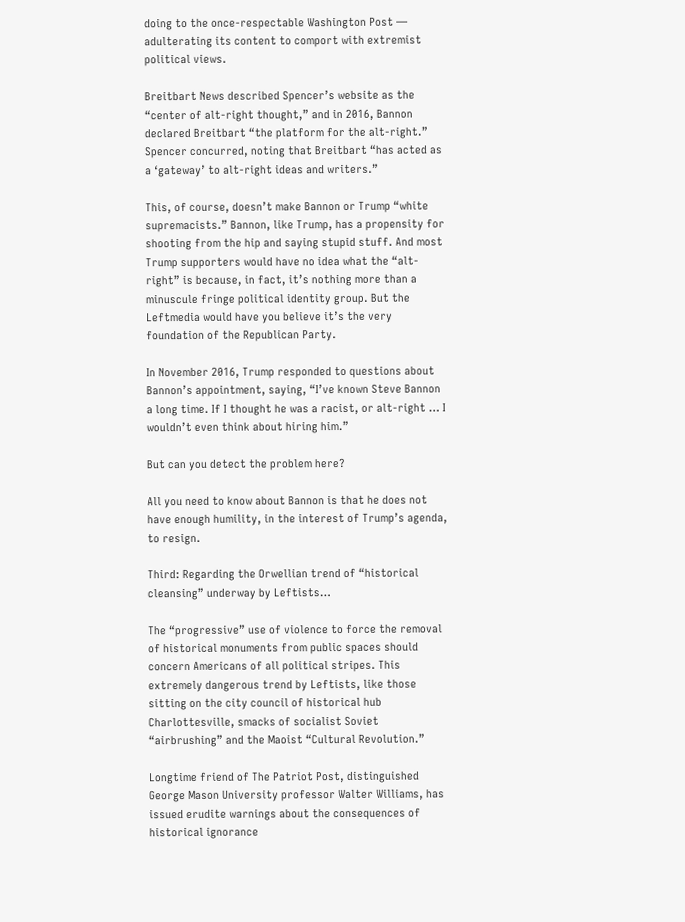doing to the once-respectable Washington Post — adulterating its content to comport with extremist political views.

Breitbart News described Spencer’s website as the “center of alt-right thought,” and in 2016, Bannon declared Breitbart “the platform for the alt-right.” Spencer concurred, noting that Breitbart “has acted as a ‘gateway’ to alt-right ideas and writers.”

This, of course, doesn’t make Bannon or Trump “white supremacists.” Bannon, like Trump, has a propensity for shooting from the hip and saying stupid stuff. And most Trump supporters would have no idea what the “alt-right” is because, in fact, it’s nothing more than a minuscule fringe political identity group. But the Leftmedia would have you believe it’s the very foundation of the Republican Party.

In November 2016, Trump responded to questions about Bannon’s appointment, saying, “I’ve known Steve Bannon a long time. If I thought he was a racist, or alt-right … I wouldn’t even think about hiring him.”

But can you detect the problem here?

All you need to know about Bannon is that he does not have enough humility, in the interest of Trump’s agenda, to resign.

Third: Regarding the Orwellian trend of “historical cleansing” underway by Leftists…

The “progressive” use of violence to force the removal of historical monuments from public spaces should concern Americans of all political stripes. This extremely dangerous trend by Leftists, like those sitting on the city council of historical hub Charlottesville, smacks of socialist Soviet “airbrushing” and the Maoist “Cultural Revolution.”

Longtime friend of The Patriot Post, distinguished George Mason University professor Walter Williams, has issued erudite warnings about the consequences of historical ignorance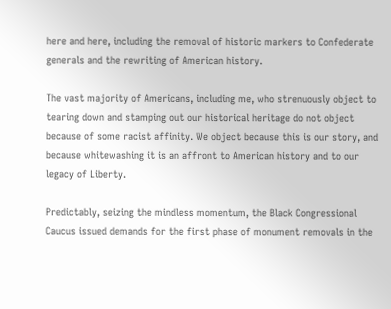here and here, including the removal of historic markers to Confederate generals and the rewriting of American history.

The vast majority of Americans, including me, who strenuously object to tearing down and stamping out our historical heritage do not object because of some racist affinity. We object because this is our story, and because whitewashing it is an affront to American history and to our legacy of Liberty.

Predictably, seizing the mindless momentum, the Black Congressional Caucus issued demands for the first phase of monument removals in the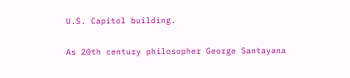U.S. Capitol building.

As 20th century philosopher George Santayana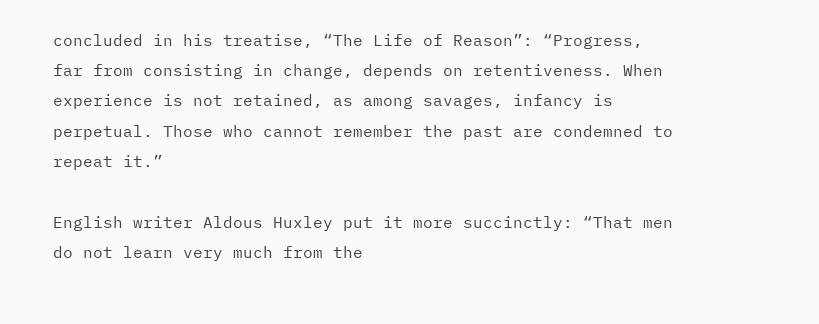concluded in his treatise, “The Life of Reason”: “Progress, far from consisting in change, depends on retentiveness. When experience is not retained, as among savages, infancy is perpetual. Those who cannot remember the past are condemned to repeat it.”

English writer Aldous Huxley put it more succinctly: “That men do not learn very much from the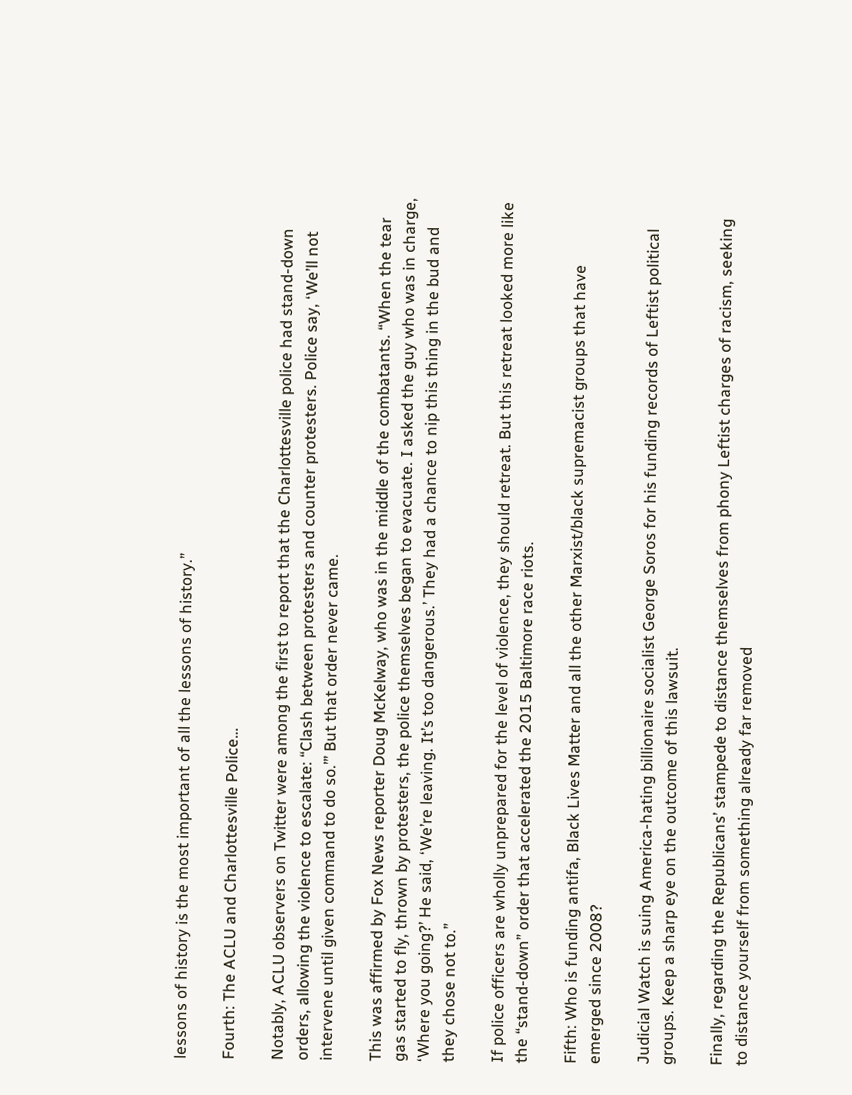lessons of history is the most important of all the lessons of history.”

Fourth: The ACLU and Charlottesville Police…

Notably, ACLU observers on Twitter were among the first to report that the Charlottesville police had stand-down orders, allowing the violence to escalate: “Clash between protesters and counter protesters. Police say, ‘We’ll not intervene until given command to do so.’” But that order never came.

This was affirmed by Fox News reporter Doug McKelway, who was in the middle of the combatants. “When the tear gas started to fly, thrown by protesters, the police themselves began to evacuate. I asked the guy who was in charge, ‘Where you going?’ He said, ‘We’re leaving. It’s too dangerous.’ They had a chance to nip this thing in the bud and they chose not to.”

If police officers are wholly unprepared for the level of violence, they should retreat. But this retreat looked more like the “stand-down” order that accelerated the 2015 Baltimore race riots.

Fifth: Who is funding antifa, Black Lives Matter and all the other Marxist/black supremacist groups that have emerged since 2008?

Judicial Watch is suing America-hating billionaire socialist George Soros for his funding records of Leftist political groups. Keep a sharp eye on the outcome of this lawsuit.

Finally, regarding the Republicans’ stampede to distance themselves from phony Leftist charges of racism, seeking to distance yourself from something already far removed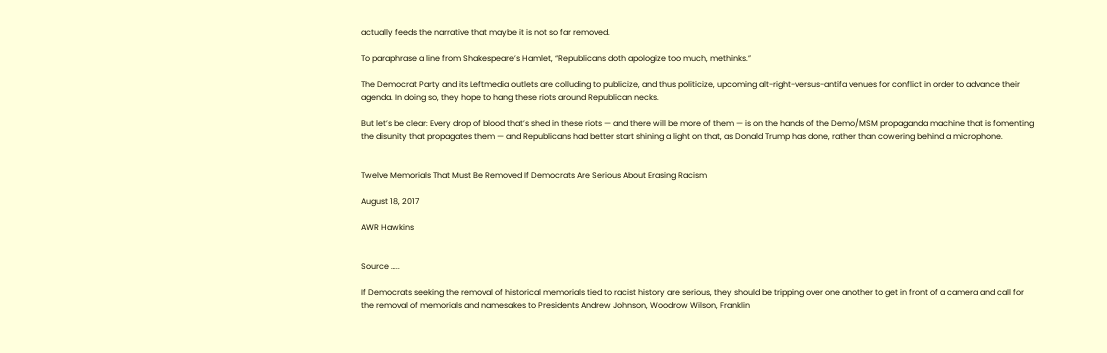actually feeds the narrative that maybe it is not so far removed.

To paraphrase a line from Shakespeare’s Hamlet, “Republicans doth apologize too much, methinks.”

The Democrat Party and its Leftmedia outlets are colluding to publicize, and thus politicize, upcoming alt-right-versus-antifa venues for conflict in order to advance their agenda. In doing so, they hope to hang these riots around Republican necks.

But let’s be clear: Every drop of blood that’s shed in these riots — and there will be more of them — is on the hands of the Demo/MSM propaganda machine that is fomenting the disunity that propagates them — and Republicans had better start shining a light on that, as Donald Trump has done, rather than cowering behind a microphone.


Twelve Memorials That Must Be Removed If Democrats Are Serious About Erasing Racism

August 18, 2017

AWR Hawkins


Source …..

If Democrats seeking the removal of historical memorials tied to racist history are serious, they should be tripping over one another to get in front of a camera and call for the removal of memorials and namesakes to Presidents Andrew Johnson, Woodrow Wilson, Franklin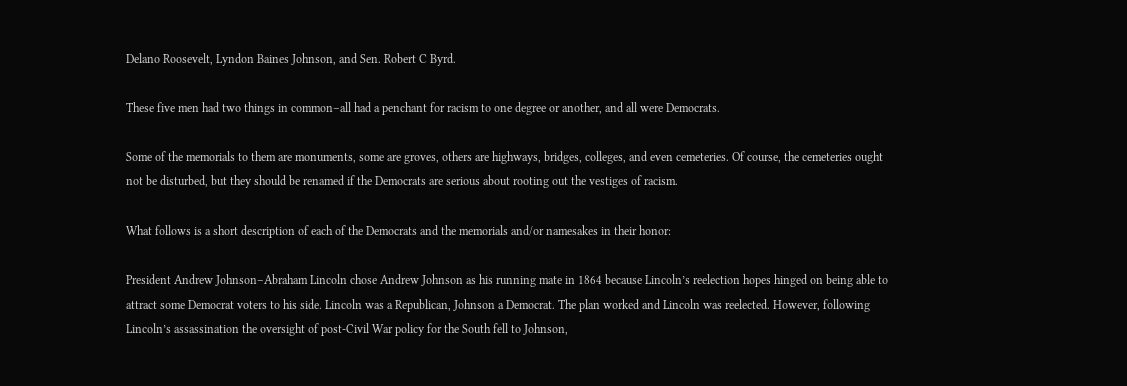Delano Roosevelt, Lyndon Baines Johnson, and Sen. Robert C Byrd.

These five men had two things in common–all had a penchant for racism to one degree or another, and all were Democrats.

Some of the memorials to them are monuments, some are groves, others are highways, bridges, colleges, and even cemeteries. Of course, the cemeteries ought not be disturbed, but they should be renamed if the Democrats are serious about rooting out the vestiges of racism.

What follows is a short description of each of the Democrats and the memorials and/or namesakes in their honor:

President Andrew Johnson–Abraham Lincoln chose Andrew Johnson as his running mate in 1864 because Lincoln’s reelection hopes hinged on being able to attract some Democrat voters to his side. Lincoln was a Republican, Johnson a Democrat. The plan worked and Lincoln was reelected. However, following Lincoln’s assassination the oversight of post-Civil War policy for the South fell to Johnson,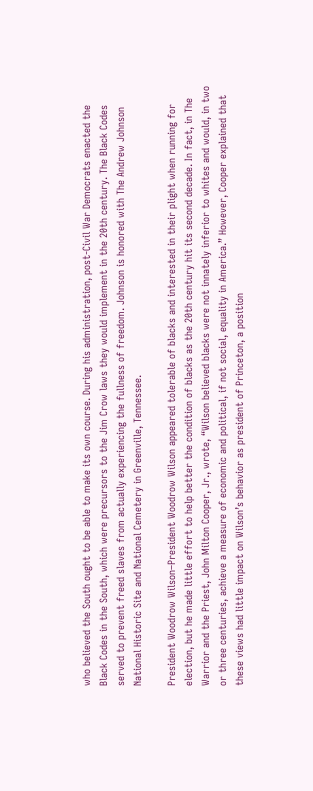who believed the South ought to be able to make its own course. During his administration, post-Civil War Democrats enacted the Black Codes in the South, which were precursors to the Jim Crow laws they would implement in the 20th century. The Black Codes served to prevent freed slaves from actually experiencing the fullness of freedom. Johnson is honored with The Andrew Johnson National Historic Site and National Cemetery in Greenville, Tennessee.

President Woodrow Wilson–President Woodrow Wilson appeared tolerable of blacks and interested in their plight when running for election, but he made little effort to help better the condition of blacks as the 20th century hit its second decade. In fact, in The Warrior and the Priest, John Milton Cooper, Jr., wrote, “Wilson believed blacks were not innately inferior to whites and would, in two or three centuries, achieve a measure of economic and political, if not social, equality in America.” However, Cooper explained that these views had little impact on Wilson’s behavior as president of Princeton, a position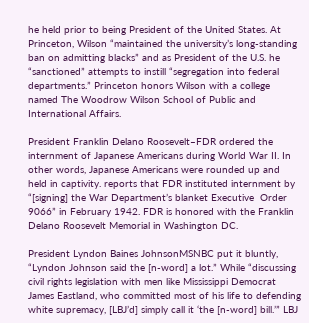he held prior to being President of the United States. At Princeton, Wilson “maintained the university’s long-standing ban on admitting blacks” and as President of the U.S. he “sanctioned” attempts to instill “segregation into federal departments.” Princeton honors Wilson with a college named The Woodrow Wilson School of Public and International Affairs.

President Franklin Delano Roosevelt–FDR ordered the internment of Japanese Americans during World War II. In other words, Japanese Americans were rounded up and held in captivity. reports that FDR instituted internment by “[signing] the War Department’s blanket Executive  Order 9066” in February 1942. FDR is honored with the Franklin Delano Roosevelt Memorial in Washington DC.

President Lyndon Baines JohnsonMSNBC put it bluntly, “Lyndon Johnson said the [n-word] a lot.” While “discussing civil rights legislation with men like Mississippi Democrat James Eastland, who committed most of his life to defending white supremacy, [LBJ’d] simply call it ‘the [n-word] bill.’” LBJ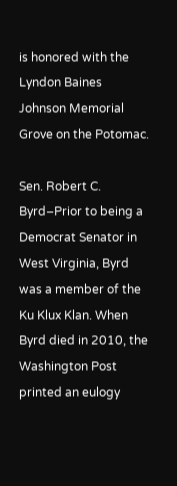is honored with the Lyndon Baines Johnson Memorial Grove on the Potomac.

Sen. Robert C. Byrd–Prior to being a Democrat Senator in West Virginia, Byrd was a member of the Ku Klux Klan. When Byrd died in 2010, the Washington Post printed an eulogy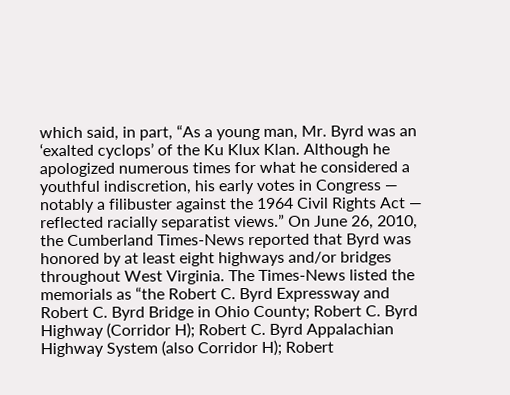which said, in part, “As a young man, Mr. Byrd was an ‘exalted cyclops’ of the Ku Klux Klan. Although he apologized numerous times for what he considered a youthful indiscretion, his early votes in Congress — notably a filibuster against the 1964 Civil Rights Act — reflected racially separatist views.” On June 26, 2010, the Cumberland Times-News reported that Byrd was honored by at least eight highways and/or bridges throughout West Virginia. The Times-News listed the memorials as “the Robert C. Byrd Expressway and Robert C. Byrd Bridge in Ohio County; Robert C. Byrd Highway (Corridor H); Robert C. Byrd Appalachian Highway System (also Corridor H); Robert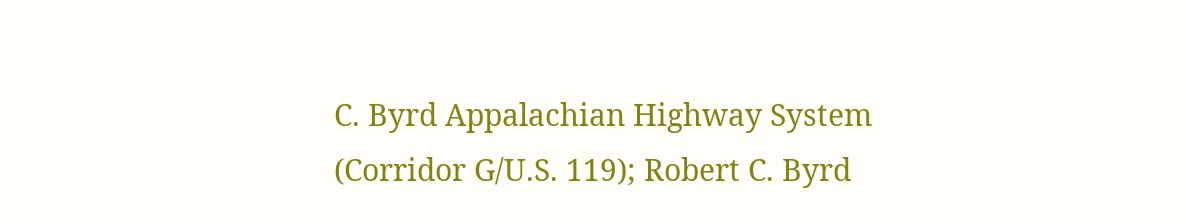C. Byrd Appalachian Highway System (Corridor G/U.S. 119); Robert C. Byrd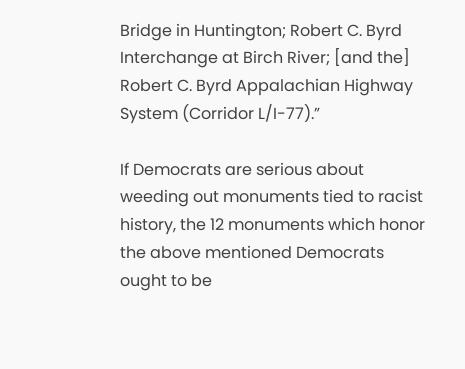Bridge in Huntington; Robert C. Byrd Interchange at Birch River; [and the] Robert C. Byrd Appalachian Highway System (Corridor L/I-77).”

If Democrats are serious about weeding out monuments tied to racist history, the 12 monuments which honor the above mentioned Democrats ought to be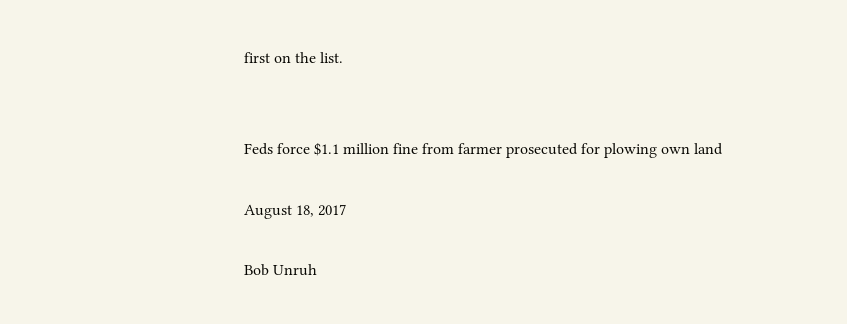first on the list.


Feds force $1.1 million fine from farmer prosecuted for plowing own land

August 18, 2017

Bob Unruh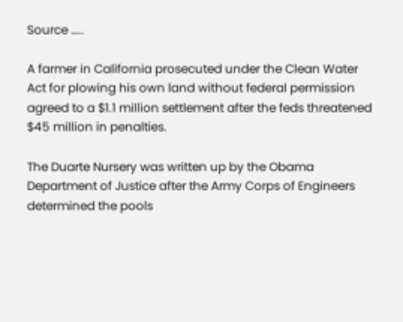Source …..

A farmer in California prosecuted under the Clean Water Act for plowing his own land without federal permission agreed to a $1.1 million settlement after the feds threatened $45 million in penalties.

The Duarte Nursery was written up by the Obama Department of Justice after the Army Corps of Engineers determined the pools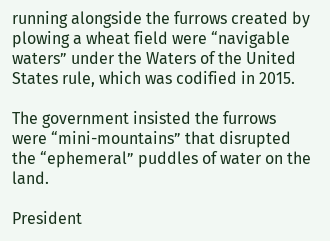running alongside the furrows created by plowing a wheat field were “navigable waters” under the Waters of the United States rule, which was codified in 2015.

The government insisted the furrows were “mini-mountains” that disrupted the “ephemeral” puddles of water on the land.

President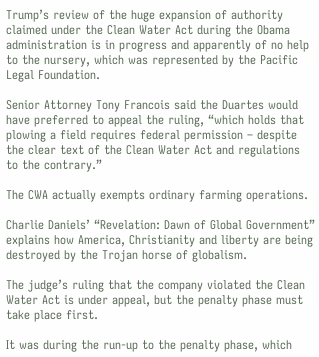Trump’s review of the huge expansion of authority claimed under the Clean Water Act during the Obama administration is in progress and apparently of no help to the nursery, which was represented by the Pacific Legal Foundation.

Senior Attorney Tony Francois said the Duartes would have preferred to appeal the ruling, “which holds that plowing a field requires federal permission – despite the clear text of the Clean Water Act and regulations to the contrary.”

The CWA actually exempts ordinary farming operations.

Charlie Daniels’ “Revelation: Dawn of Global Government” explains how America, Christianity and liberty are being destroyed by the Trojan horse of globalism.

The judge’s ruling that the company violated the Clean Water Act is under appeal, but the penalty phase must take place first.

It was during the run-up to the penalty phase, which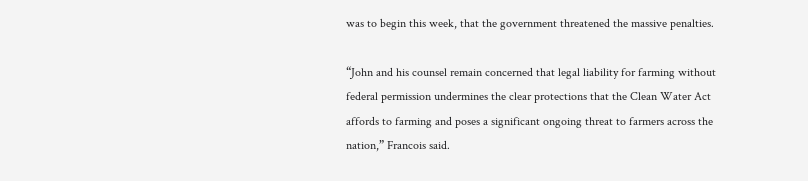was to begin this week, that the government threatened the massive penalties.

“John and his counsel remain concerned that legal liability for farming without federal permission undermines the clear protections that the Clean Water Act affords to farming and poses a significant ongoing threat to farmers across the nation,” Francois said.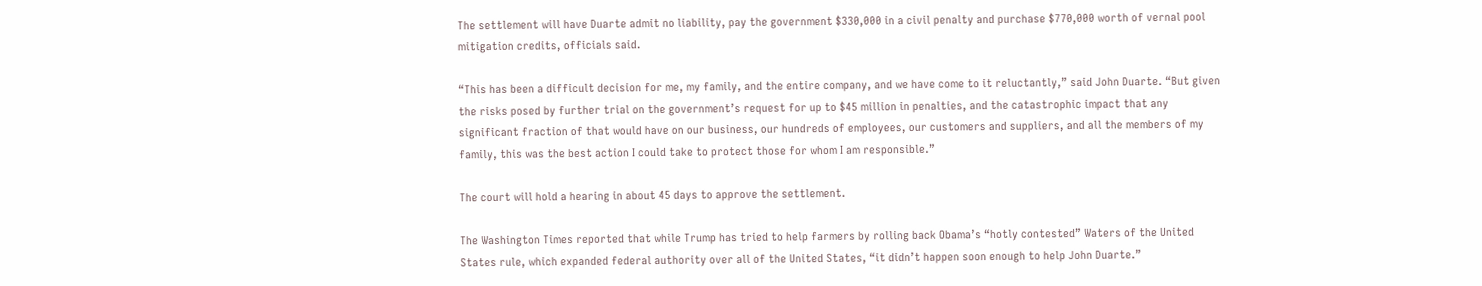The settlement will have Duarte admit no liability, pay the government $330,000 in a civil penalty and purchase $770,000 worth of vernal pool mitigation credits, officials said.

“This has been a difficult decision for me, my family, and the entire company, and we have come to it reluctantly,” said John Duarte. “But given the risks posed by further trial on the government’s request for up to $45 million in penalties, and the catastrophic impact that any significant fraction of that would have on our business, our hundreds of employees, our customers and suppliers, and all the members of my family, this was the best action I could take to protect those for whom I am responsible.”

The court will hold a hearing in about 45 days to approve the settlement.

The Washington Times reported that while Trump has tried to help farmers by rolling back Obama’s “hotly contested” Waters of the United States rule, which expanded federal authority over all of the United States, “it didn’t happen soon enough to help John Duarte.”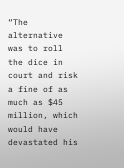“The alternative was to roll the dice in court and risk a fine of as much as $45 million, which would have devastated his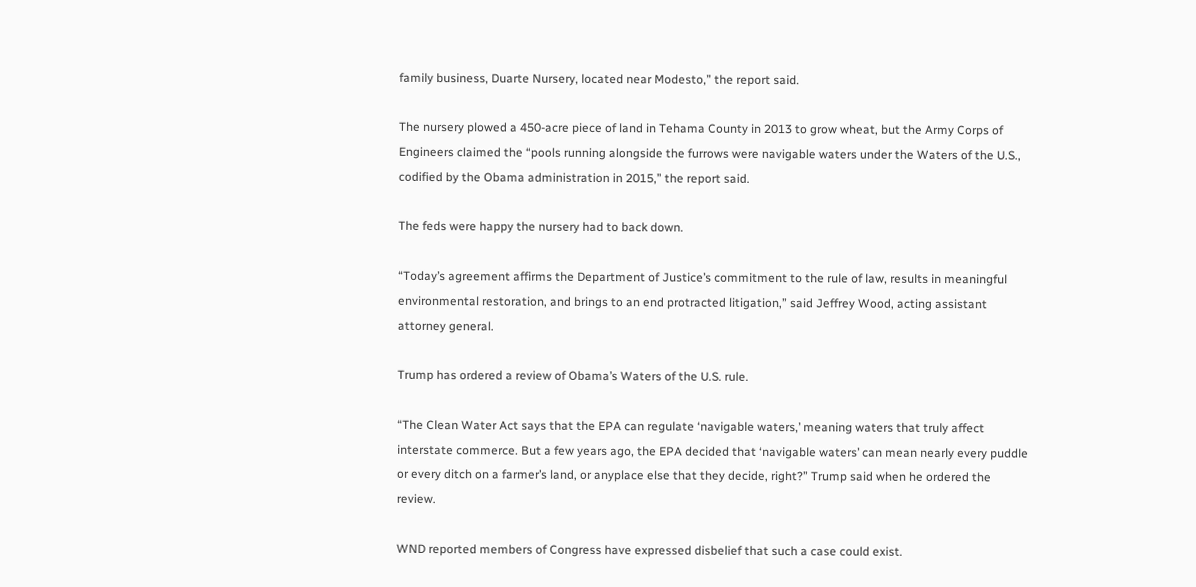family business, Duarte Nursery, located near Modesto,” the report said.

The nursery plowed a 450-acre piece of land in Tehama County in 2013 to grow wheat, but the Army Corps of Engineers claimed the “pools running alongside the furrows were navigable waters under the Waters of the U.S., codified by the Obama administration in 2015,” the report said.

The feds were happy the nursery had to back down.

“Today’s agreement affirms the Department of Justice’s commitment to the rule of law, results in meaningful environmental restoration, and brings to an end protracted litigation,” said Jeffrey Wood, acting assistant attorney general.

Trump has ordered a review of Obama’s Waters of the U.S. rule.

“The Clean Water Act says that the EPA can regulate ‘navigable waters,’ meaning waters that truly affect interstate commerce. But a few years ago, the EPA decided that ‘navigable waters’ can mean nearly every puddle or every ditch on a farmer’s land, or anyplace else that they decide, right?” Trump said when he ordered the review.

WND reported members of Congress have expressed disbelief that such a case could exist.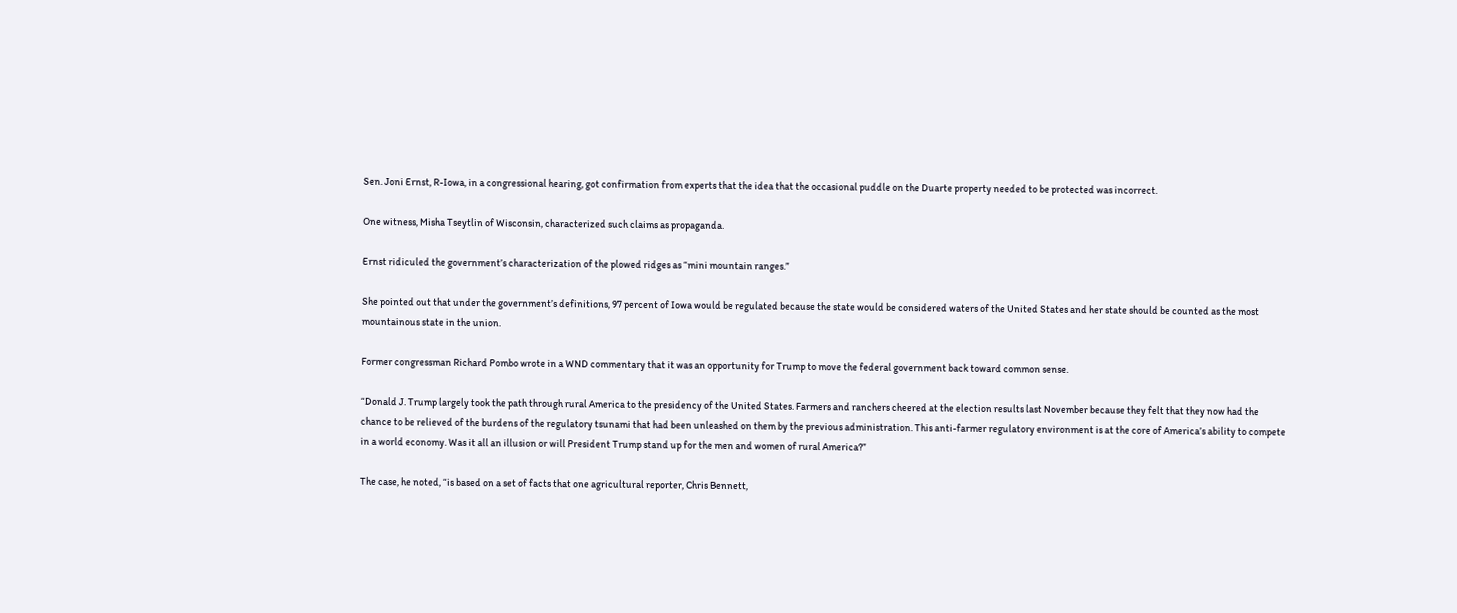Sen. Joni Ernst, R-Iowa, in a congressional hearing, got confirmation from experts that the idea that the occasional puddle on the Duarte property needed to be protected was incorrect.

One witness, Misha Tseytlin of Wisconsin, characterized such claims as propaganda.

Ernst ridiculed the government’s characterization of the plowed ridges as “mini mountain ranges.”

She pointed out that under the government’s definitions, 97 percent of Iowa would be regulated because the state would be considered waters of the United States and her state should be counted as the most mountainous state in the union.

Former congressman Richard Pombo wrote in a WND commentary that it was an opportunity for Trump to move the federal government back toward common sense.

“Donald J. Trump largely took the path through rural America to the presidency of the United States. Farmers and ranchers cheered at the election results last November because they felt that they now had the chance to be relieved of the burdens of the regulatory tsunami that had been unleashed on them by the previous administration. This anti-farmer regulatory environment is at the core of America’s ability to compete in a world economy. Was it all an illusion or will President Trump stand up for the men and women of rural America?”

The case, he noted, “is based on a set of facts that one agricultural reporter, Chris Bennett,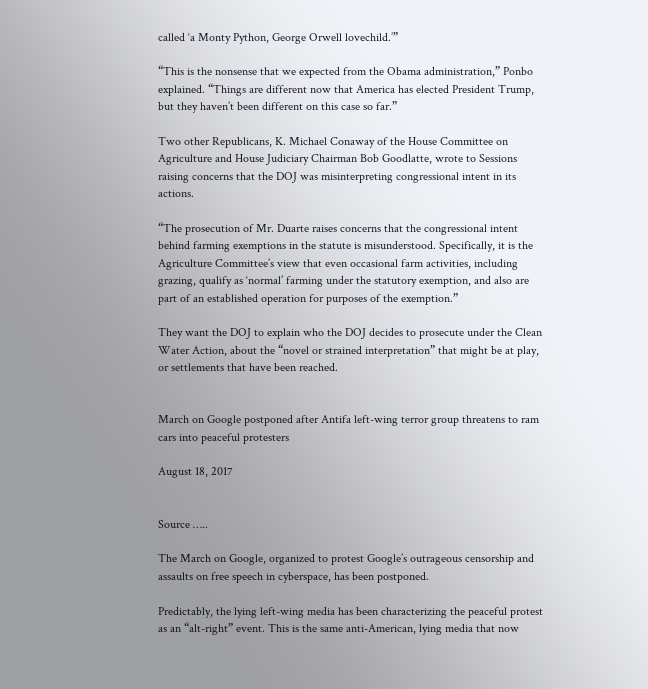called ‘a Monty Python, George Orwell lovechild.’”

“This is the nonsense that we expected from the Obama administration,” Ponbo explained. “Things are different now that America has elected President Trump, but they haven’t been different on this case so far.”

Two other Republicans, K. Michael Conaway of the House Committee on Agriculture and House Judiciary Chairman Bob Goodlatte, wrote to Sessions raising concerns that the DOJ was misinterpreting congressional intent in its actions.

“The prosecution of Mr. Duarte raises concerns that the congressional intent behind farming exemptions in the statute is misunderstood. Specifically, it is the Agriculture Committee’s view that even occasional farm activities, including grazing, qualify as ‘normal’ farming under the statutory exemption, and also are part of an established operation for purposes of the exemption.”

They want the DOJ to explain who the DOJ decides to prosecute under the Clean Water Action, about the “novel or strained interpretation” that might be at play, or settlements that have been reached.


March on Google postponed after Antifa left-wing terror group threatens to ram cars into peaceful protesters

August 18, 2017


Source …..

The March on Google, organized to protest Google’s outrageous censorship and assaults on free speech in cyberspace, has been postponed.

Predictably, the lying left-wing media has been characterizing the peaceful protest as an “alt-right” event. This is the same anti-American, lying media that now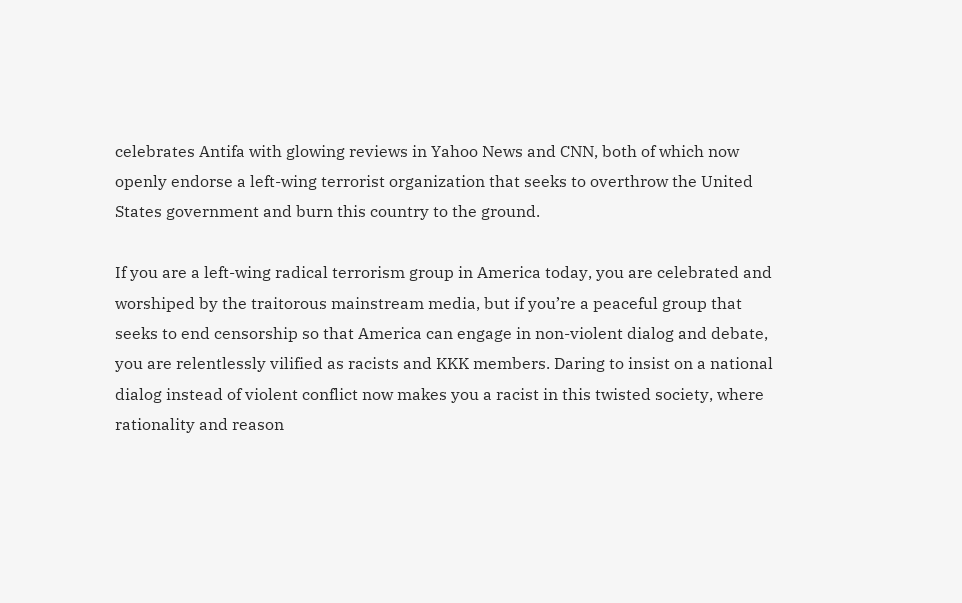celebrates Antifa with glowing reviews in Yahoo News and CNN, both of which now openly endorse a left-wing terrorist organization that seeks to overthrow the United States government and burn this country to the ground.

If you are a left-wing radical terrorism group in America today, you are celebrated and worshiped by the traitorous mainstream media, but if you’re a peaceful group that seeks to end censorship so that America can engage in non-violent dialog and debate, you are relentlessly vilified as racists and KKK members. Daring to insist on a national dialog instead of violent conflict now makes you a racist in this twisted society, where rationality and reason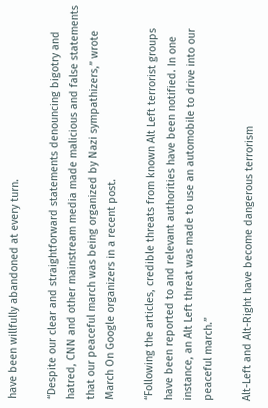have been willfully abandoned at every turn.

“Despite our clear and straightforward statements denouncing bigotry and hatred, CNN and other mainstream media made malicious and false statements that our peaceful march was being organized by Nazi sympathizers,” wrote March On Google organizers in a recent post.

“Following the articles, credible threats from known Alt Left terrorist groups have been reported to and relevant authorities have been notified. In one instance, an Alt Left threat was made to use an automobile to drive into our peaceful march.”

Alt-Left and Alt-Right have become dangerous terrorism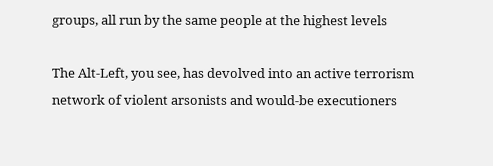groups, all run by the same people at the highest levels

The Alt-Left, you see, has devolved into an active terrorism network of violent arsonists and would-be executioners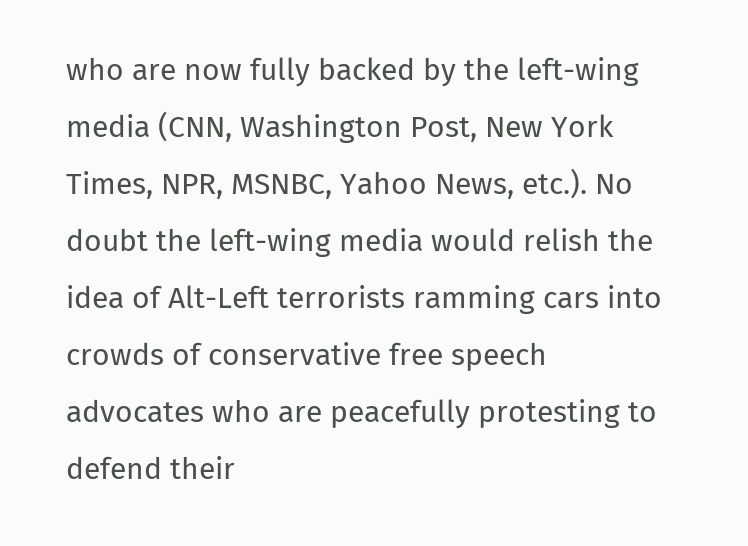who are now fully backed by the left-wing media (CNN, Washington Post, New York Times, NPR, MSNBC, Yahoo News, etc.). No doubt the left-wing media would relish the idea of Alt-Left terrorists ramming cars into crowds of conservative free speech advocates who are peacefully protesting to defend their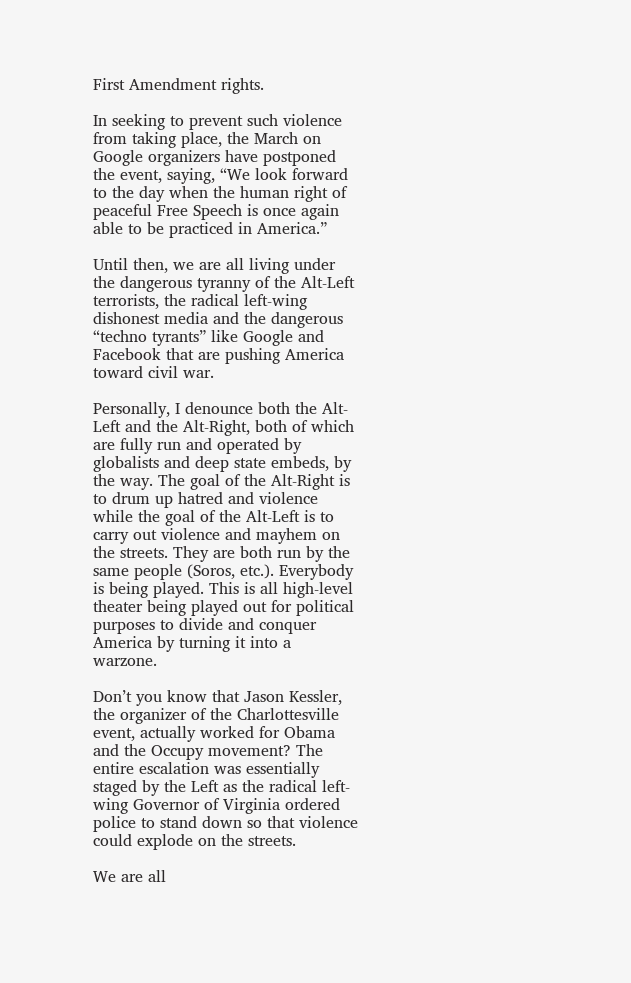First Amendment rights.

In seeking to prevent such violence from taking place, the March on Google organizers have postponed the event, saying, “We look forward to the day when the human right of peaceful Free Speech is once again able to be practiced in America.”

Until then, we are all living under the dangerous tyranny of the Alt-Left terrorists, the radical left-wing dishonest media and the dangerous “techno tyrants” like Google and Facebook that are pushing America toward civil war.

Personally, I denounce both the Alt-Left and the Alt-Right, both of which are fully run and operated by globalists and deep state embeds, by the way. The goal of the Alt-Right is to drum up hatred and violence while the goal of the Alt-Left is to carry out violence and mayhem on the streets. They are both run by the same people (Soros, etc.). Everybody is being played. This is all high-level theater being played out for political purposes to divide and conquer America by turning it into a warzone.

Don’t you know that Jason Kessler, the organizer of the Charlottesville event, actually worked for Obama and the Occupy movement? The entire escalation was essentially staged by the Left as the radical left-wing Governor of Virginia ordered police to stand down so that violence could explode on the streets.

We are all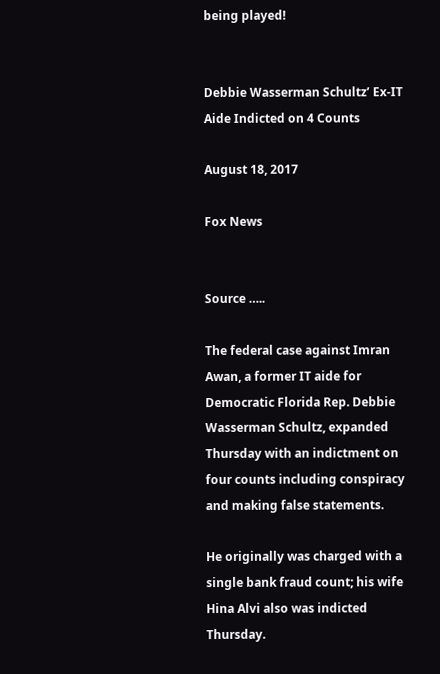being played!


Debbie Wasserman Schultz’ Ex-IT Aide Indicted on 4 Counts

August 18, 2017

Fox News


Source …..

The federal case against Imran Awan, a former IT aide for Democratic Florida Rep. Debbie Wasserman Schultz, expanded Thursday with an indictment on four counts including conspiracy and making false statements.

He originally was charged with a single bank fraud count; his wife Hina Alvi also was indicted Thursday.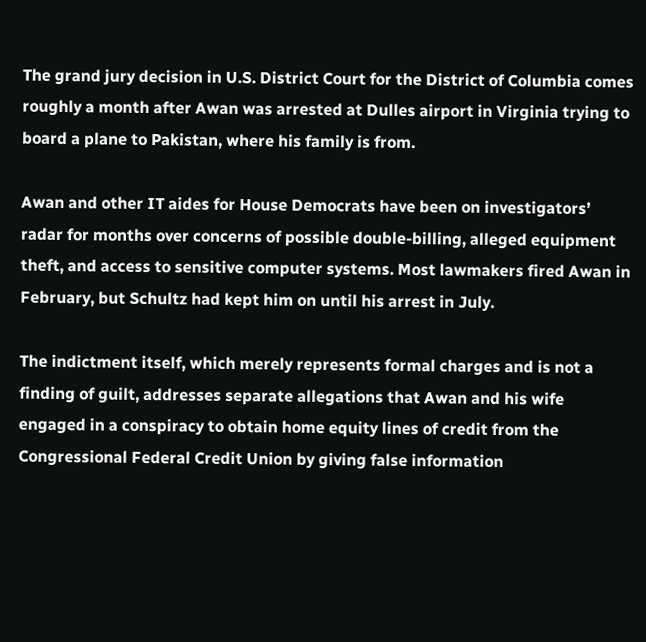The grand jury decision in U.S. District Court for the District of Columbia comes roughly a month after Awan was arrested at Dulles airport in Virginia trying to board a plane to Pakistan, where his family is from.

Awan and other IT aides for House Democrats have been on investigators’ radar for months over concerns of possible double-billing, alleged equipment theft, and access to sensitive computer systems. Most lawmakers fired Awan in February, but Schultz had kept him on until his arrest in July.

The indictment itself, which merely represents formal charges and is not a finding of guilt, addresses separate allegations that Awan and his wife engaged in a conspiracy to obtain home equity lines of credit from the Congressional Federal Credit Union by giving false information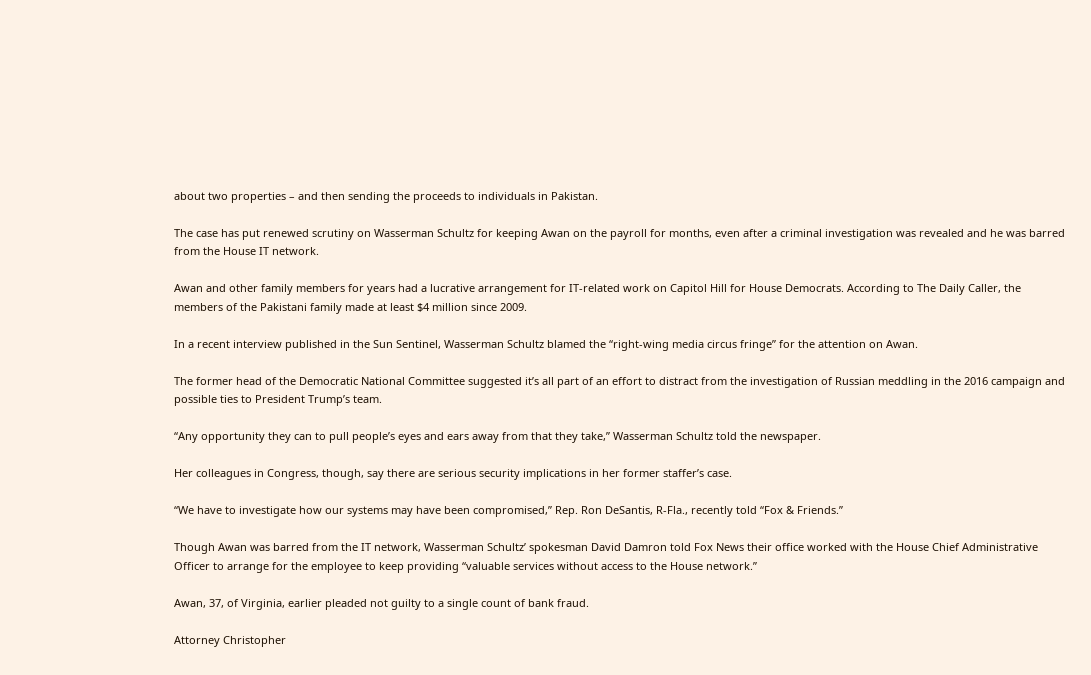about two properties – and then sending the proceeds to individuals in Pakistan.

The case has put renewed scrutiny on Wasserman Schultz for keeping Awan on the payroll for months, even after a criminal investigation was revealed and he was barred from the House IT network.

Awan and other family members for years had a lucrative arrangement for IT-related work on Capitol Hill for House Democrats. According to The Daily Caller, the members of the Pakistani family made at least $4 million since 2009.

In a recent interview published in the Sun Sentinel, Wasserman Schultz blamed the “right-wing media circus fringe” for the attention on Awan.

The former head of the Democratic National Committee suggested it’s all part of an effort to distract from the investigation of Russian meddling in the 2016 campaign and possible ties to President Trump’s team.

“Any opportunity they can to pull people’s eyes and ears away from that they take,” Wasserman Schultz told the newspaper.

Her colleagues in Congress, though, say there are serious security implications in her former staffer’s case.

“We have to investigate how our systems may have been compromised,” Rep. Ron DeSantis, R-Fla., recently told “Fox & Friends.”

Though Awan was barred from the IT network, Wasserman Schultz’ spokesman David Damron told Fox News their office worked with the House Chief Administrative Officer to arrange for the employee to keep providing “valuable services without access to the House network.”

Awan, 37, of Virginia, earlier pleaded not guilty to a single count of bank fraud.

Attorney Christopher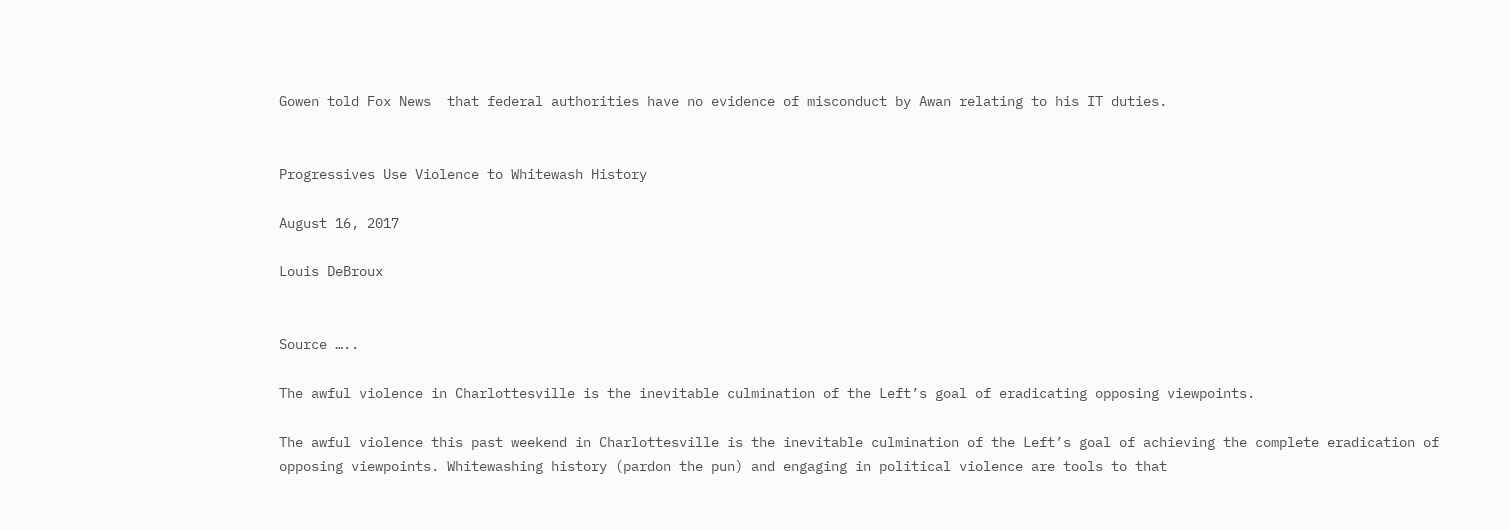Gowen told Fox News  that federal authorities have no evidence of misconduct by Awan relating to his IT duties.


Progressives Use Violence to Whitewash History

August 16, 2017

Louis DeBroux


Source …..

The awful violence in Charlottesville is the inevitable culmination of the Left’s goal of eradicating opposing viewpoints.

The awful violence this past weekend in Charlottesville is the inevitable culmination of the Left’s goal of achieving the complete eradication of opposing viewpoints. Whitewashing history (pardon the pun) and engaging in political violence are tools to that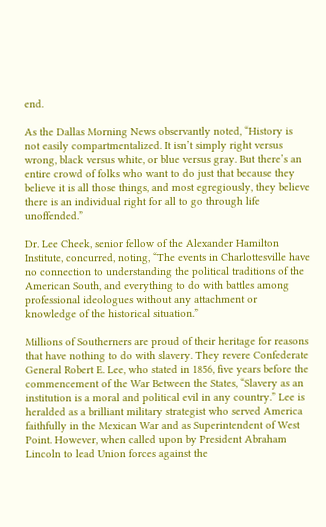end.

As the Dallas Morning News observantly noted, “History is not easily compartmentalized. It isn’t simply right versus wrong, black versus white, or blue versus gray. But there’s an entire crowd of folks who want to do just that because they believe it is all those things, and most egregiously, they believe there is an individual right for all to go through life unoffended.”

Dr. Lee Cheek, senior fellow of the Alexander Hamilton Institute, concurred, noting, “The events in Charlottesville have no connection to understanding the political traditions of the American South, and everything to do with battles among professional ideologues without any attachment or knowledge of the historical situation.”

Millions of Southerners are proud of their heritage for reasons that have nothing to do with slavery. They revere Confederate General Robert E. Lee, who stated in 1856, five years before the commencement of the War Between the States, “Slavery as an institution is a moral and political evil in any country.” Lee is heralded as a brilliant military strategist who served America faithfully in the Mexican War and as Superintendent of West Point. However, when called upon by President Abraham Lincoln to lead Union forces against the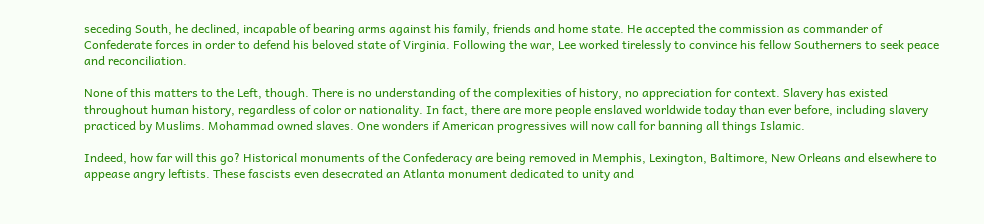seceding South, he declined, incapable of bearing arms against his family, friends and home state. He accepted the commission as commander of Confederate forces in order to defend his beloved state of Virginia. Following the war, Lee worked tirelessly to convince his fellow Southerners to seek peace and reconciliation.

None of this matters to the Left, though. There is no understanding of the complexities of history, no appreciation for context. Slavery has existed throughout human history, regardless of color or nationality. In fact, there are more people enslaved worldwide today than ever before, including slavery practiced by Muslims. Mohammad owned slaves. One wonders if American progressives will now call for banning all things Islamic.

Indeed, how far will this go? Historical monuments of the Confederacy are being removed in Memphis, Lexington, Baltimore, New Orleans and elsewhere to appease angry leftists. These fascists even desecrated an Atlanta monument dedicated to unity and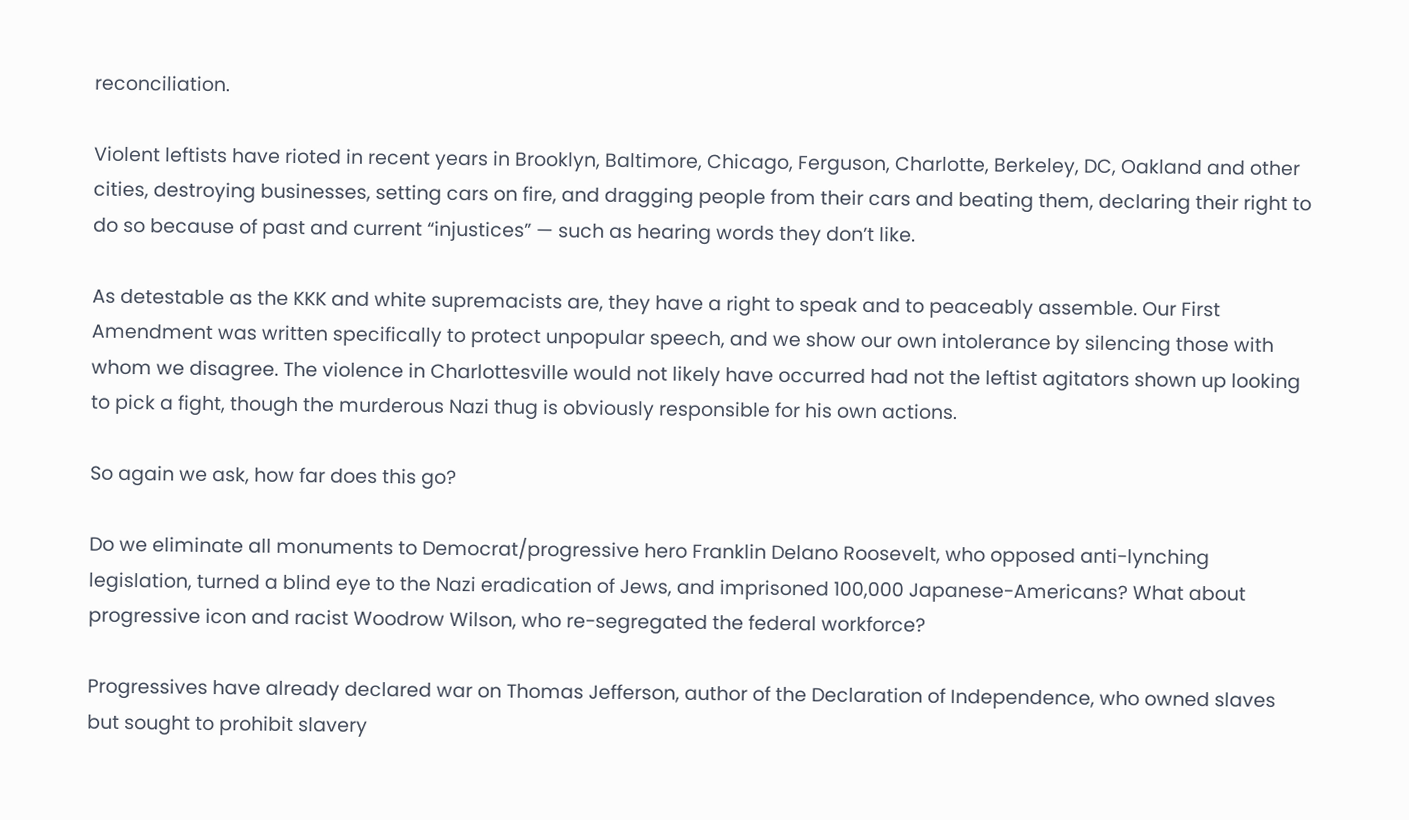reconciliation.

Violent leftists have rioted in recent years in Brooklyn, Baltimore, Chicago, Ferguson, Charlotte, Berkeley, DC, Oakland and other cities, destroying businesses, setting cars on fire, and dragging people from their cars and beating them, declaring their right to do so because of past and current “injustices” — such as hearing words they don’t like.

As detestable as the KKK and white supremacists are, they have a right to speak and to peaceably assemble. Our First Amendment was written specifically to protect unpopular speech, and we show our own intolerance by silencing those with whom we disagree. The violence in Charlottesville would not likely have occurred had not the leftist agitators shown up looking to pick a fight, though the murderous Nazi thug is obviously responsible for his own actions.

So again we ask, how far does this go?

Do we eliminate all monuments to Democrat/progressive hero Franklin Delano Roosevelt, who opposed anti-lynching legislation, turned a blind eye to the Nazi eradication of Jews, and imprisoned 100,000 Japanese-Americans? What about progressive icon and racist Woodrow Wilson, who re-segregated the federal workforce?

Progressives have already declared war on Thomas Jefferson, author of the Declaration of Independence, who owned slaves but sought to prohibit slavery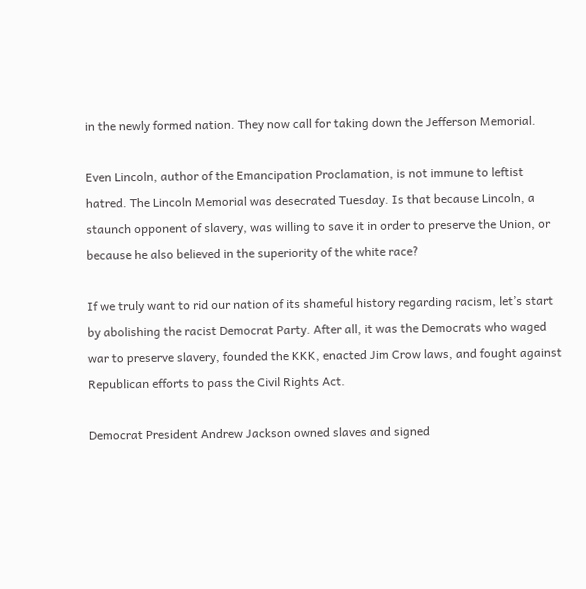in the newly formed nation. They now call for taking down the Jefferson Memorial.

Even Lincoln, author of the Emancipation Proclamation, is not immune to leftist hatred. The Lincoln Memorial was desecrated Tuesday. Is that because Lincoln, a staunch opponent of slavery, was willing to save it in order to preserve the Union, or because he also believed in the superiority of the white race?

If we truly want to rid our nation of its shameful history regarding racism, let’s start by abolishing the racist Democrat Party. After all, it was the Democrats who waged war to preserve slavery, founded the KKK, enacted Jim Crow laws, and fought against Republican efforts to pass the Civil Rights Act.

Democrat President Andrew Jackson owned slaves and signed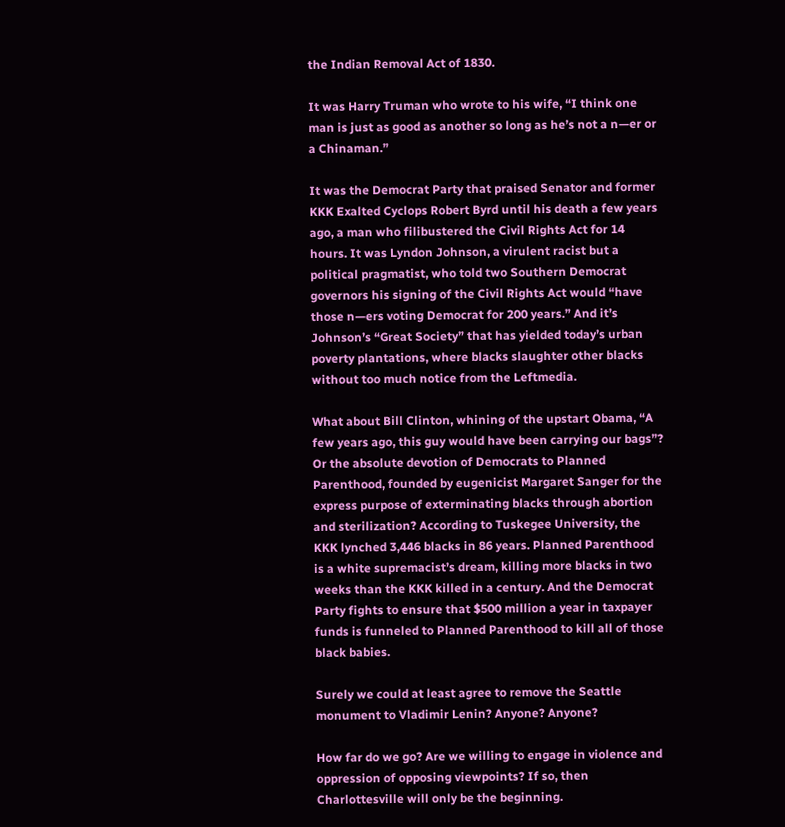the Indian Removal Act of 1830.

It was Harry Truman who wrote to his wife, “I think one man is just as good as another so long as he’s not a n—er or a Chinaman.”

It was the Democrat Party that praised Senator and former KKK Exalted Cyclops Robert Byrd until his death a few years ago, a man who filibustered the Civil Rights Act for 14 hours. It was Lyndon Johnson, a virulent racist but a political pragmatist, who told two Southern Democrat governors his signing of the Civil Rights Act would “have those n—ers voting Democrat for 200 years.” And it’s Johnson’s “Great Society” that has yielded today’s urban poverty plantations, where blacks slaughter other blacks without too much notice from the Leftmedia.

What about Bill Clinton, whining of the upstart Obama, “A few years ago, this guy would have been carrying our bags”? Or the absolute devotion of Democrats to Planned Parenthood, founded by eugenicist Margaret Sanger for the express purpose of exterminating blacks through abortion and sterilization? According to Tuskegee University, the KKK lynched 3,446 blacks in 86 years. Planned Parenthood is a white supremacist’s dream, killing more blacks in two weeks than the KKK killed in a century. And the Democrat Party fights to ensure that $500 million a year in taxpayer funds is funneled to Planned Parenthood to kill all of those black babies.

Surely we could at least agree to remove the Seattle monument to Vladimir Lenin? Anyone? Anyone?

How far do we go? Are we willing to engage in violence and oppression of opposing viewpoints? If so, then Charlottesville will only be the beginning.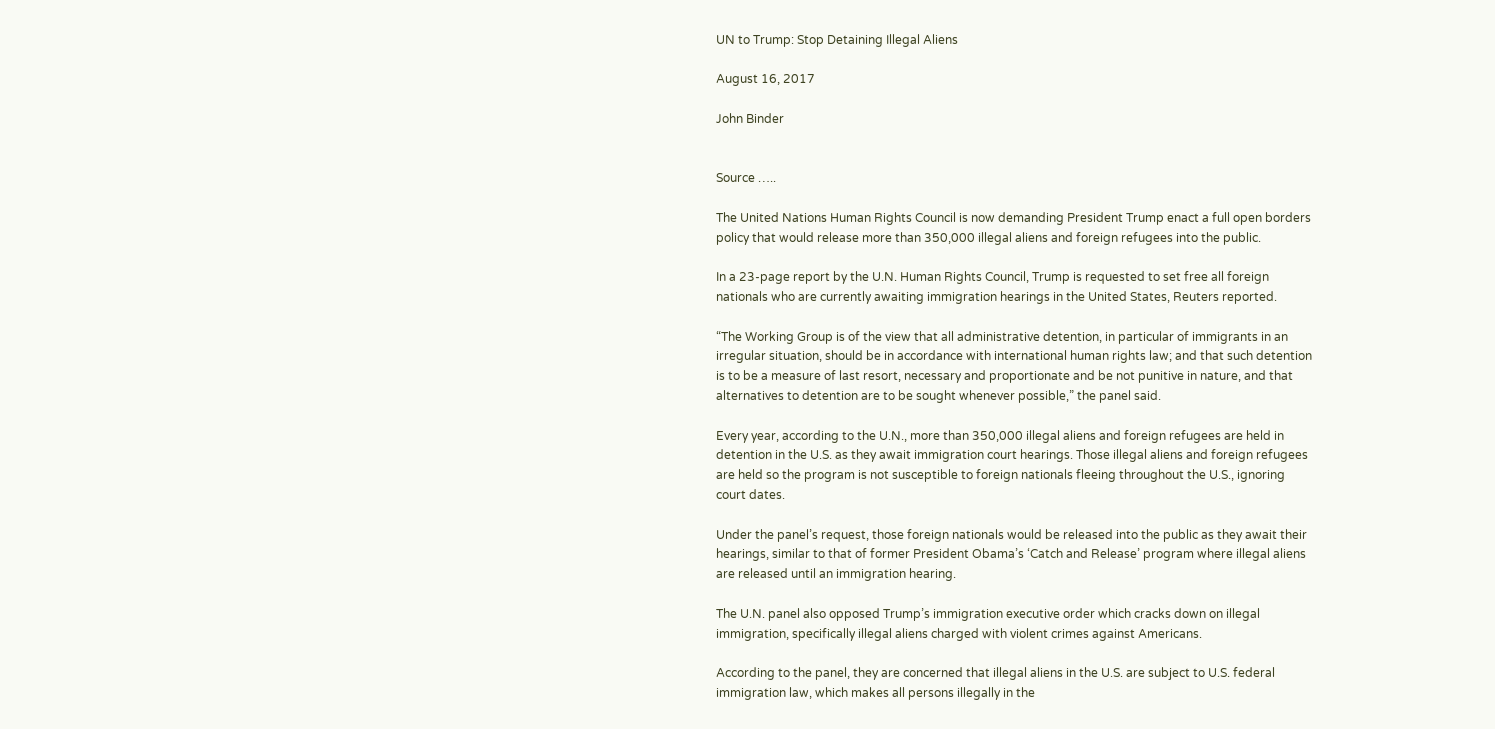UN to Trump: Stop Detaining Illegal Aliens

August 16, 2017

John Binder


Source …..

The United Nations Human Rights Council is now demanding President Trump enact a full open borders policy that would release more than 350,000 illegal aliens and foreign refugees into the public.

In a 23-page report by the U.N. Human Rights Council, Trump is requested to set free all foreign nationals who are currently awaiting immigration hearings in the United States, Reuters reported.

“The Working Group is of the view that all administrative detention, in particular of immigrants in an irregular situation, should be in accordance with international human rights law; and that such detention is to be a measure of last resort, necessary and proportionate and be not punitive in nature, and that alternatives to detention are to be sought whenever possible,” the panel said.

Every year, according to the U.N., more than 350,000 illegal aliens and foreign refugees are held in detention in the U.S. as they await immigration court hearings. Those illegal aliens and foreign refugees are held so the program is not susceptible to foreign nationals fleeing throughout the U.S., ignoring court dates.

Under the panel’s request, those foreign nationals would be released into the public as they await their hearings, similar to that of former President Obama’s ‘Catch and Release’ program where illegal aliens are released until an immigration hearing.

The U.N. panel also opposed Trump’s immigration executive order which cracks down on illegal immigration, specifically illegal aliens charged with violent crimes against Americans.

According to the panel, they are concerned that illegal aliens in the U.S. are subject to U.S. federal immigration law, which makes all persons illegally in the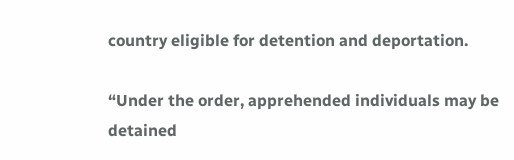country eligible for detention and deportation.

“Under the order, apprehended individuals may be detained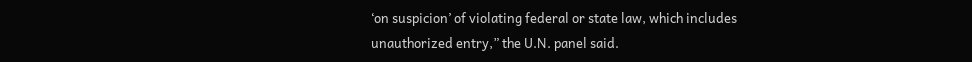‘on suspicion’ of violating federal or state law, which includes unauthorized entry,” the U.N. panel said.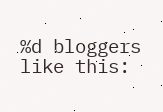%d bloggers like this: